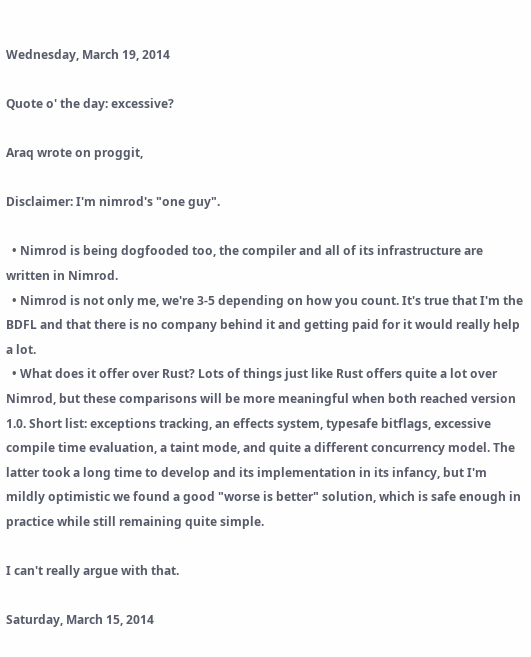Wednesday, March 19, 2014

Quote o' the day: excessive?

Araq wrote on proggit,

Disclaimer: I'm nimrod's "one guy".

  • Nimrod is being dogfooded too, the compiler and all of its infrastructure are written in Nimrod.
  • Nimrod is not only me, we're 3-5 depending on how you count. It's true that I'm the BDFL and that there is no company behind it and getting paid for it would really help a lot.
  • What does it offer over Rust? Lots of things just like Rust offers quite a lot over Nimrod, but these comparisons will be more meaningful when both reached version 1.0. Short list: exceptions tracking, an effects system, typesafe bitflags, excessive compile time evaluation, a taint mode, and quite a different concurrency model. The latter took a long time to develop and its implementation in its infancy, but I'm mildly optimistic we found a good "worse is better" solution, which is safe enough in practice while still remaining quite simple.

I can't really argue with that.

Saturday, March 15, 2014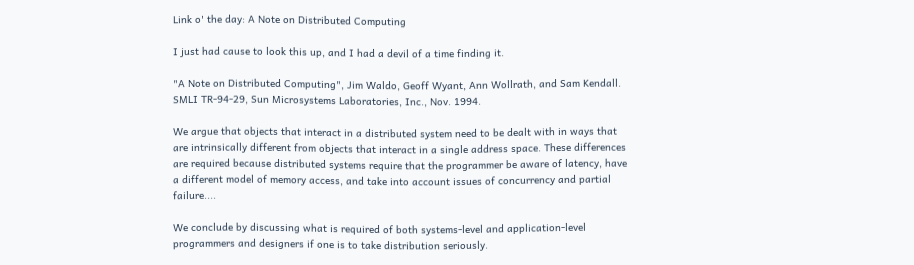Link o' the day: A Note on Distributed Computing

I just had cause to look this up, and I had a devil of a time finding it.

"A Note on Distributed Computing", Jim Waldo, Geoff Wyant, Ann Wollrath, and Sam Kendall. SMLI TR-94-29, Sun Microsystems Laboratories, Inc., Nov. 1994.

We argue that objects that interact in a distributed system need to be dealt with in ways that are intrinsically different from objects that interact in a single address space. These differences are required because distributed systems require that the programmer be aware of latency, have a different model of memory access, and take into account issues of concurrency and partial failure....

We conclude by discussing what is required of both systems-level and application-level programmers and designers if one is to take distribution seriously.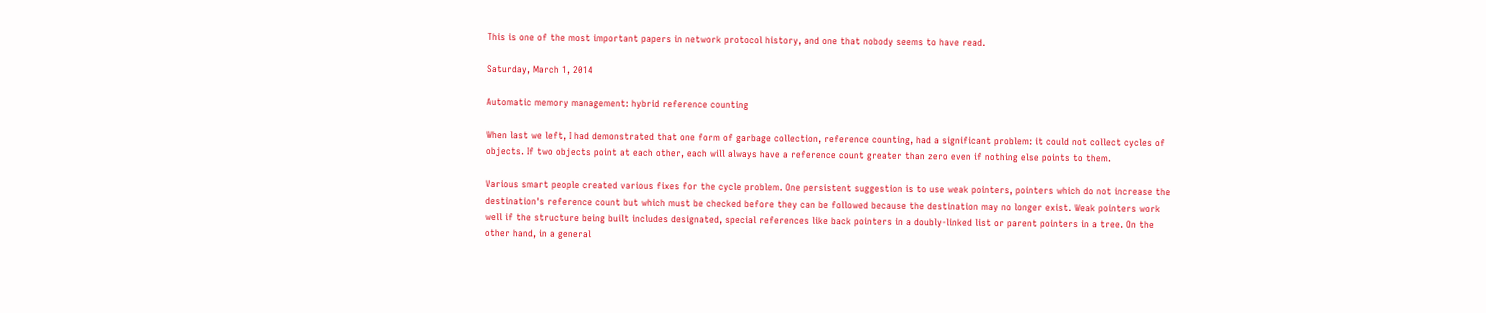This is one of the most important papers in network protocol history, and one that nobody seems to have read.

Saturday, March 1, 2014

Automatic memory management: hybrid reference counting

When last we left, I had demonstrated that one form of garbage collection, reference counting, had a significant problem: it could not collect cycles of objects. If two objects point at each other, each will always have a reference count greater than zero even if nothing else points to them.

Various smart people created various fixes for the cycle problem. One persistent suggestion is to use weak pointers, pointers which do not increase the destination's reference count but which must be checked before they can be followed because the destination may no longer exist. Weak pointers work well if the structure being built includes designated, special references like back pointers in a doubly-linked list or parent pointers in a tree. On the other hand, in a general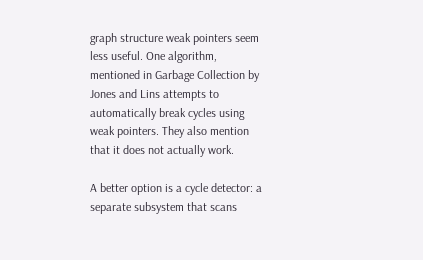graph structure weak pointers seem less useful. One algorithm, mentioned in Garbage Collection by Jones and Lins attempts to automatically break cycles using weak pointers. They also mention that it does not actually work.

A better option is a cycle detector: a separate subsystem that scans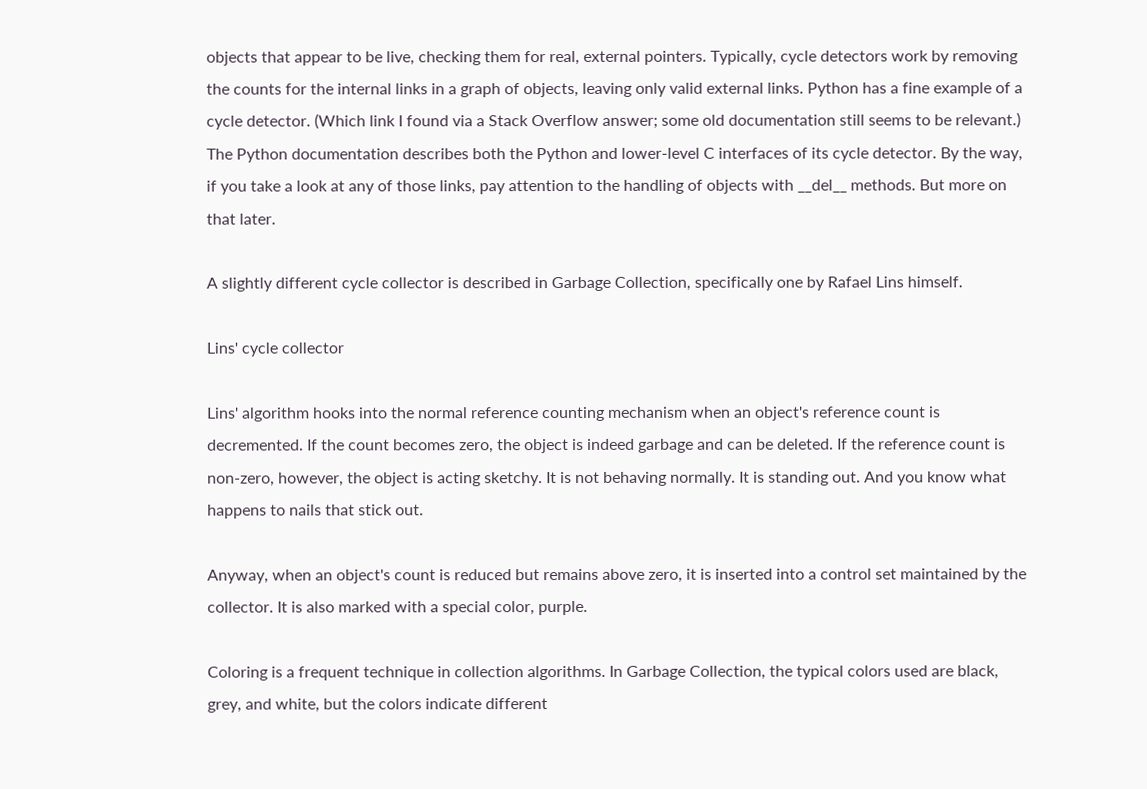objects that appear to be live, checking them for real, external pointers. Typically, cycle detectors work by removing the counts for the internal links in a graph of objects, leaving only valid external links. Python has a fine example of a cycle detector. (Which link I found via a Stack Overflow answer; some old documentation still seems to be relevant.) The Python documentation describes both the Python and lower-level C interfaces of its cycle detector. By the way, if you take a look at any of those links, pay attention to the handling of objects with __del__ methods. But more on that later.

A slightly different cycle collector is described in Garbage Collection, specifically one by Rafael Lins himself.

Lins' cycle collector

Lins' algorithm hooks into the normal reference counting mechanism when an object's reference count is decremented. If the count becomes zero, the object is indeed garbage and can be deleted. If the reference count is non-zero, however, the object is acting sketchy. It is not behaving normally. It is standing out. And you know what happens to nails that stick out.

Anyway, when an object's count is reduced but remains above zero, it is inserted into a control set maintained by the collector. It is also marked with a special color, purple.

Coloring is a frequent technique in collection algorithms. In Garbage Collection, the typical colors used are black, grey, and white, but the colors indicate different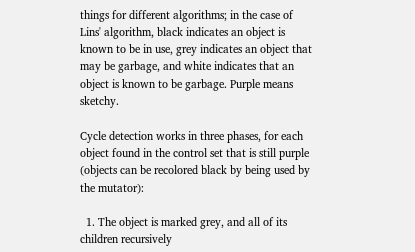things for different algorithms; in the case of Lins' algorithm, black indicates an object is known to be in use, grey indicates an object that may be garbage, and white indicates that an object is known to be garbage. Purple means sketchy.

Cycle detection works in three phases, for each object found in the control set that is still purple (objects can be recolored black by being used by the mutator):

  1. The object is marked grey, and all of its children recursively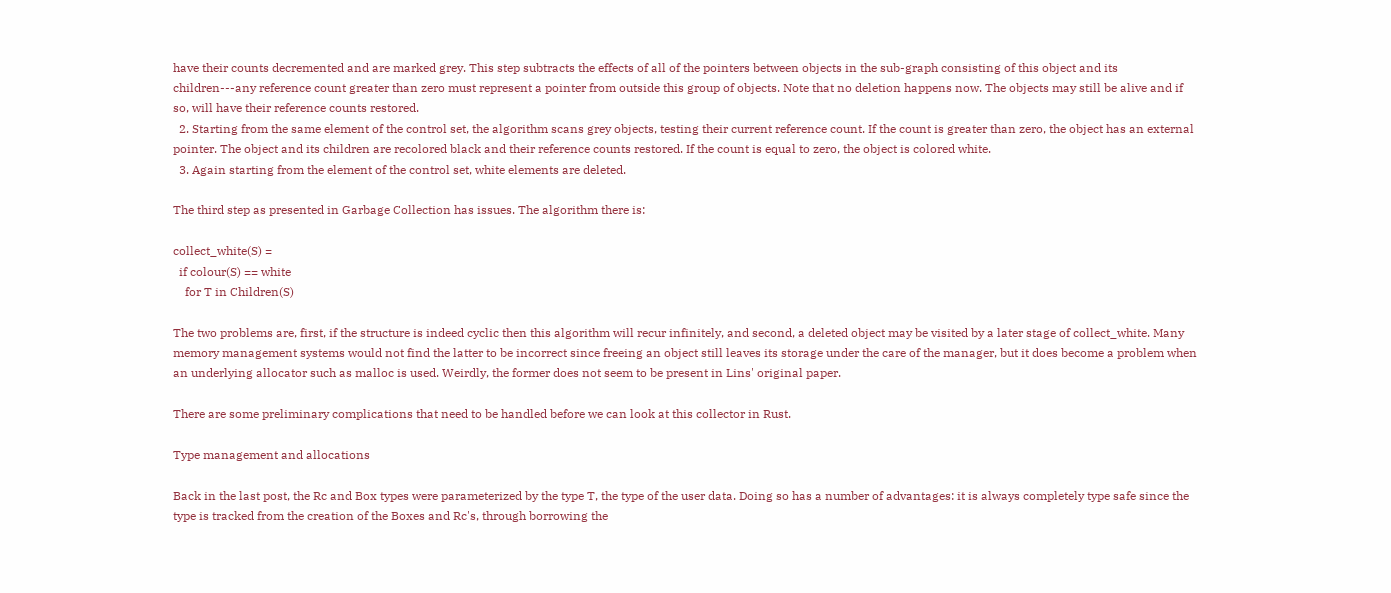have their counts decremented and are marked grey. This step subtracts the effects of all of the pointers between objects in the sub-graph consisting of this object and its children---any reference count greater than zero must represent a pointer from outside this group of objects. Note that no deletion happens now. The objects may still be alive and if so, will have their reference counts restored.
  2. Starting from the same element of the control set, the algorithm scans grey objects, testing their current reference count. If the count is greater than zero, the object has an external pointer. The object and its children are recolored black and their reference counts restored. If the count is equal to zero, the object is colored white.
  3. Again starting from the element of the control set, white elements are deleted.

The third step as presented in Garbage Collection has issues. The algorithm there is:

collect_white(S) =
  if colour(S) == white
    for T in Children(S)

The two problems are, first, if the structure is indeed cyclic then this algorithm will recur infinitely, and second, a deleted object may be visited by a later stage of collect_white. Many memory management systems would not find the latter to be incorrect since freeing an object still leaves its storage under the care of the manager, but it does become a problem when an underlying allocator such as malloc is used. Weirdly, the former does not seem to be present in Lins' original paper.

There are some preliminary complications that need to be handled before we can look at this collector in Rust.

Type management and allocations

Back in the last post, the Rc and Box types were parameterized by the type T, the type of the user data. Doing so has a number of advantages: it is always completely type safe since the type is tracked from the creation of the Boxes and Rc's, through borrowing the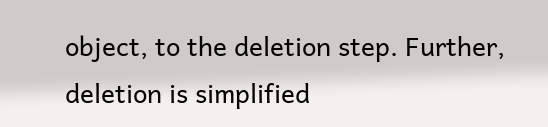object, to the deletion step. Further, deletion is simplified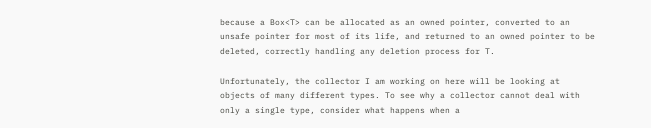because a Box<T> can be allocated as an owned pointer, converted to an unsafe pointer for most of its life, and returned to an owned pointer to be deleted, correctly handling any deletion process for T.

Unfortunately, the collector I am working on here will be looking at objects of many different types. To see why a collector cannot deal with only a single type, consider what happens when a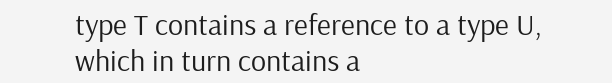type T contains a reference to a type U, which in turn contains a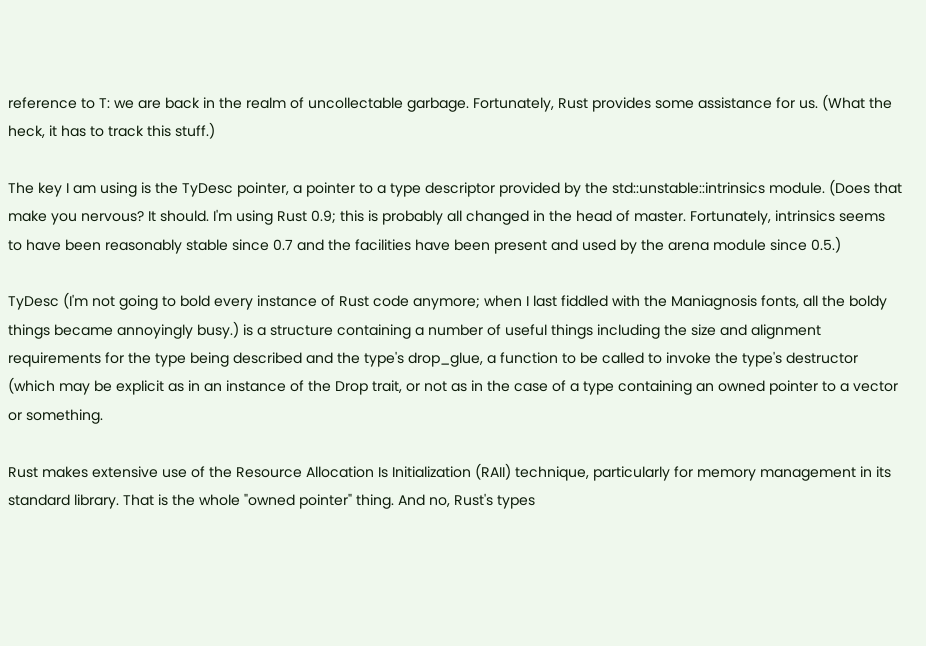reference to T: we are back in the realm of uncollectable garbage. Fortunately, Rust provides some assistance for us. (What the heck, it has to track this stuff.)

The key I am using is the TyDesc pointer, a pointer to a type descriptor provided by the std::unstable::intrinsics module. (Does that make you nervous? It should. I'm using Rust 0.9; this is probably all changed in the head of master. Fortunately, intrinsics seems to have been reasonably stable since 0.7 and the facilities have been present and used by the arena module since 0.5.)

TyDesc (I'm not going to bold every instance of Rust code anymore; when I last fiddled with the Maniagnosis fonts, all the boldy things became annoyingly busy.) is a structure containing a number of useful things including the size and alignment requirements for the type being described and the type's drop_glue, a function to be called to invoke the type's destructor (which may be explicit as in an instance of the Drop trait, or not as in the case of a type containing an owned pointer to a vector or something.

Rust makes extensive use of the Resource Allocation Is Initialization (RAII) technique, particularly for memory management in its standard library. That is the whole "owned pointer" thing. And no, Rust's types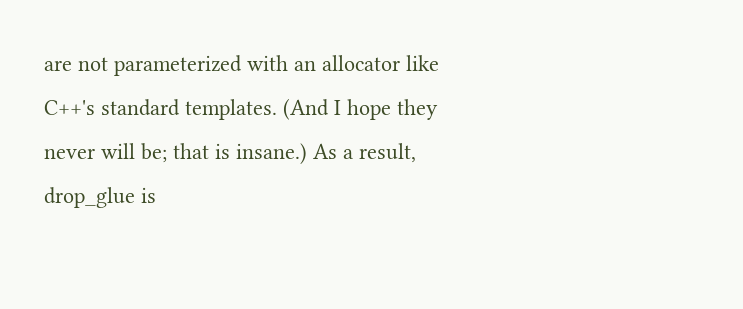are not parameterized with an allocator like C++'s standard templates. (And I hope they never will be; that is insane.) As a result, drop_glue is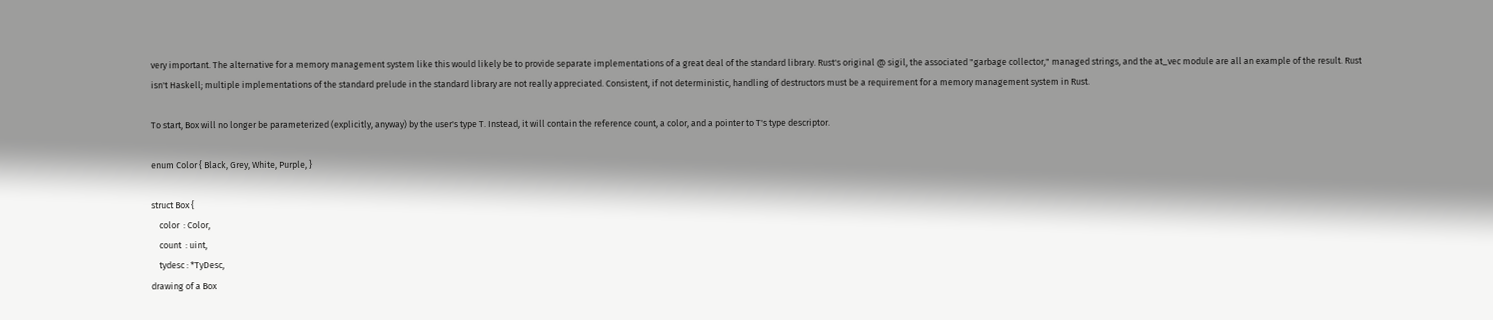very important. The alternative for a memory management system like this would likely be to provide separate implementations of a great deal of the standard library. Rust's original @ sigil, the associated "garbage collector," managed strings, and the at_vec module are all an example of the result. Rust isn't Haskell; multiple implementations of the standard prelude in the standard library are not really appreciated. Consistent, if not deterministic, handling of destructors must be a requirement for a memory management system in Rust.

To start, Box will no longer be parameterized (explicitly, anyway) by the user's type T. Instead, it will contain the reference count, a color, and a pointer to T's type descriptor.

enum Color { Black, Grey, White, Purple, }

struct Box {
    color  : Color,
    count  : uint,
    tydesc : *TyDesc,
drawing of a Box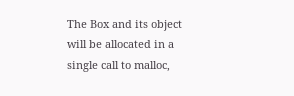The Box and its object will be allocated in a single call to malloc,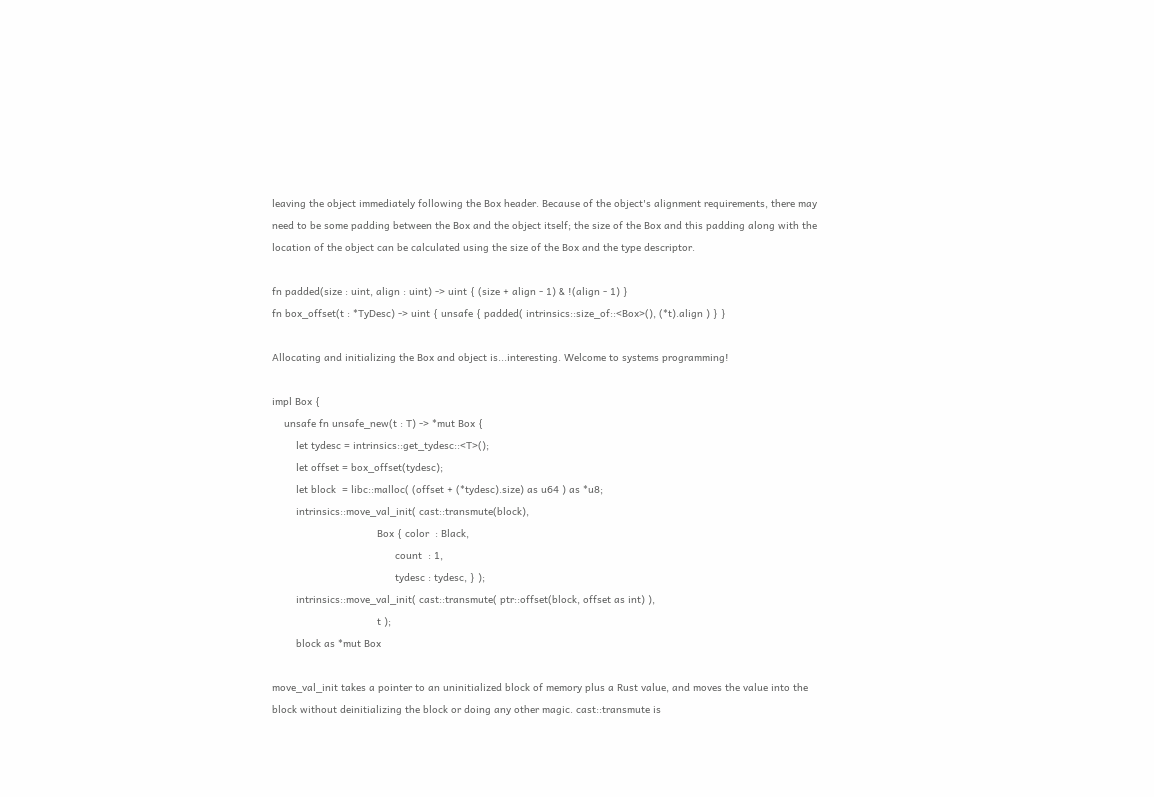leaving the object immediately following the Box header. Because of the object's alignment requirements, there may need to be some padding between the Box and the object itself; the size of the Box and this padding along with the location of the object can be calculated using the size of the Box and the type descriptor.

fn padded(size : uint, align : uint) -> uint { (size + align - 1) & !(align - 1) }
fn box_offset(t : *TyDesc) -> uint { unsafe { padded( intrinsics::size_of::<Box>(), (*t).align ) } }

Allocating and initializing the Box and object is...interesting. Welcome to systems programming!

impl Box {
    unsafe fn unsafe_new(t : T) -> *mut Box {
        let tydesc = intrinsics::get_tydesc::<T>();
        let offset = box_offset(tydesc);
        let block  = libc::malloc( (offset + (*tydesc).size) as u64 ) as *u8;
        intrinsics::move_val_init( cast::transmute(block),
                                   Box { color  : Black,
                                         count  : 1,
                                         tydesc : tydesc, } );
        intrinsics::move_val_init( cast::transmute( ptr::offset(block, offset as int) ),
                                   t );
        block as *mut Box

move_val_init takes a pointer to an uninitialized block of memory plus a Rust value, and moves the value into the block without deinitializing the block or doing any other magic. cast::transmute is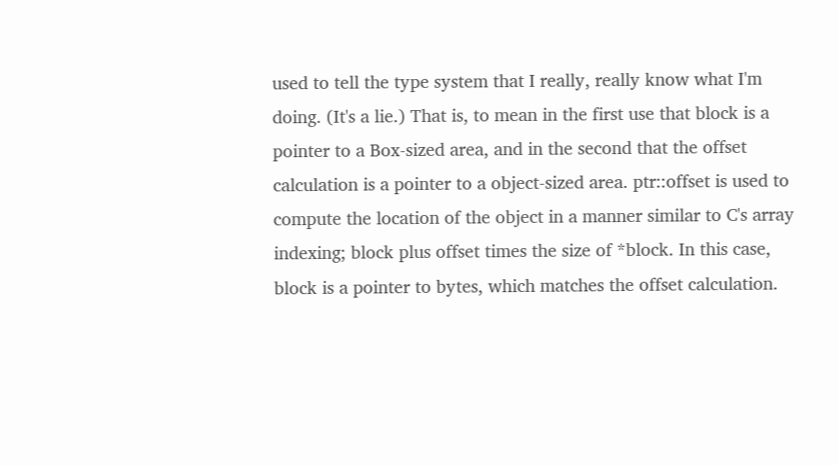used to tell the type system that I really, really know what I'm doing. (It's a lie.) That is, to mean in the first use that block is a pointer to a Box-sized area, and in the second that the offset calculation is a pointer to a object-sized area. ptr::offset is used to compute the location of the object in a manner similar to C's array indexing; block plus offset times the size of *block. In this case, block is a pointer to bytes, which matches the offset calculation.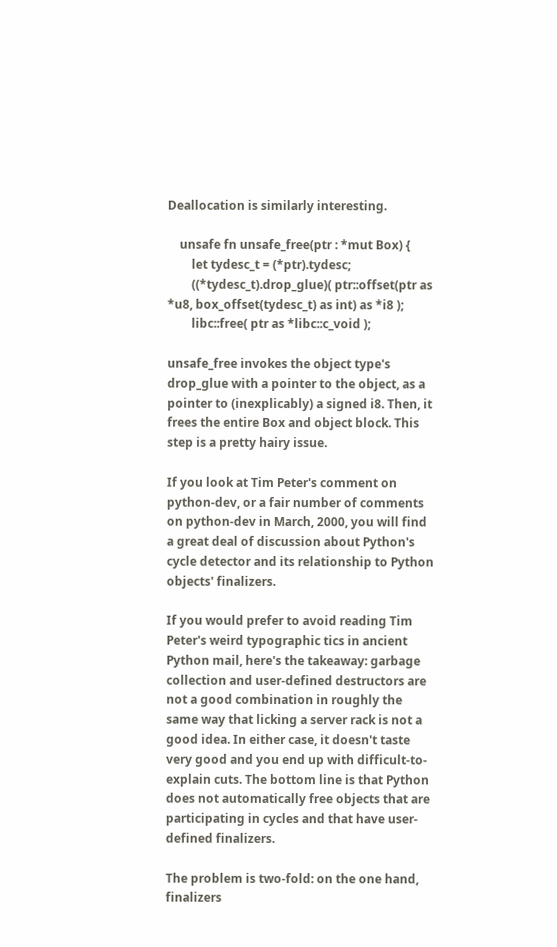Deallocation is similarly interesting.

    unsafe fn unsafe_free(ptr : *mut Box) {
        let tydesc_t = (*ptr).tydesc;
        ((*tydesc_t).drop_glue)( ptr::offset(ptr as *u8, box_offset(tydesc_t) as int) as *i8 );
        libc::free( ptr as *libc::c_void );

unsafe_free invokes the object type's drop_glue with a pointer to the object, as a pointer to (inexplicably) a signed i8. Then, it frees the entire Box and object block. This step is a pretty hairy issue.

If you look at Tim Peter's comment on python-dev, or a fair number of comments on python-dev in March, 2000, you will find a great deal of discussion about Python's cycle detector and its relationship to Python objects' finalizers.

If you would prefer to avoid reading Tim Peter's weird typographic tics in ancient Python mail, here's the takeaway: garbage collection and user-defined destructors are not a good combination in roughly the same way that licking a server rack is not a good idea. In either case, it doesn't taste very good and you end up with difficult-to-explain cuts. The bottom line is that Python does not automatically free objects that are participating in cycles and that have user-defined finalizers.

The problem is two-fold: on the one hand, finalizers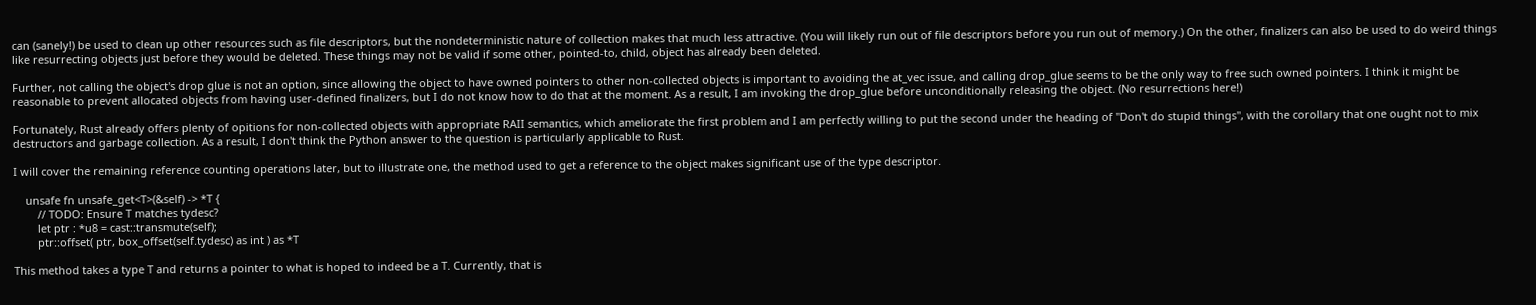can (sanely!) be used to clean up other resources such as file descriptors, but the nondeterministic nature of collection makes that much less attractive. (You will likely run out of file descriptors before you run out of memory.) On the other, finalizers can also be used to do weird things like resurrecting objects just before they would be deleted. These things may not be valid if some other, pointed-to, child, object has already been deleted.

Further, not calling the object's drop glue is not an option, since allowing the object to have owned pointers to other non-collected objects is important to avoiding the at_vec issue, and calling drop_glue seems to be the only way to free such owned pointers. I think it might be reasonable to prevent allocated objects from having user-defined finalizers, but I do not know how to do that at the moment. As a result, I am invoking the drop_glue before unconditionally releasing the object. (No resurrections here!)

Fortunately, Rust already offers plenty of opitions for non-collected objects with appropriate RAII semantics, which ameliorate the first problem and I am perfectly willing to put the second under the heading of "Don't do stupid things", with the corollary that one ought not to mix destructors and garbage collection. As a result, I don't think the Python answer to the question is particularly applicable to Rust.

I will cover the remaining reference counting operations later, but to illustrate one, the method used to get a reference to the object makes significant use of the type descriptor.

    unsafe fn unsafe_get<T>(&self) -> *T {
        // TODO: Ensure T matches tydesc?
        let ptr : *u8 = cast::transmute(self);
        ptr::offset( ptr, box_offset(self.tydesc) as int ) as *T

This method takes a type T and returns a pointer to what is hoped to indeed be a T. Currently, that is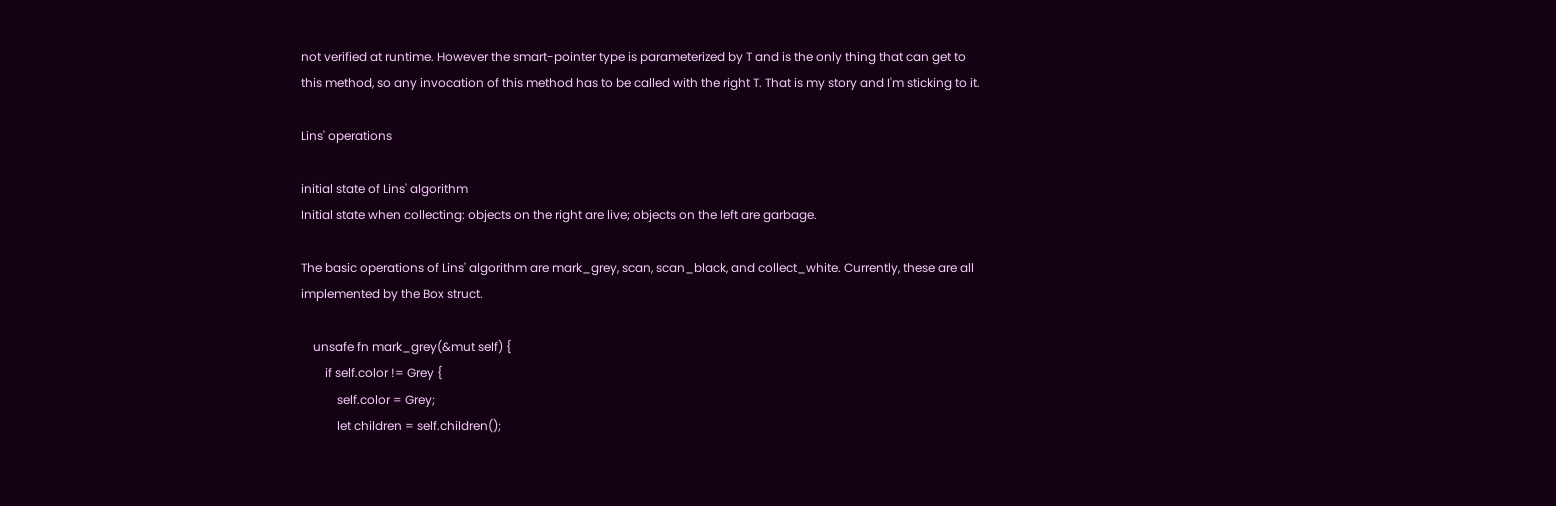not verified at runtime. However the smart-pointer type is parameterized by T and is the only thing that can get to this method, so any invocation of this method has to be called with the right T. That is my story and I'm sticking to it.

Lins' operations

initial state of Lins' algorithm
Initial state when collecting: objects on the right are live; objects on the left are garbage.

The basic operations of Lins' algorithm are mark_grey, scan, scan_black, and collect_white. Currently, these are all implemented by the Box struct.

    unsafe fn mark_grey(&mut self) {
        if self.color != Grey {
            self.color = Grey;
            let children = self.children();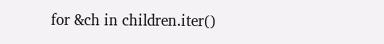for &ch in children.iter()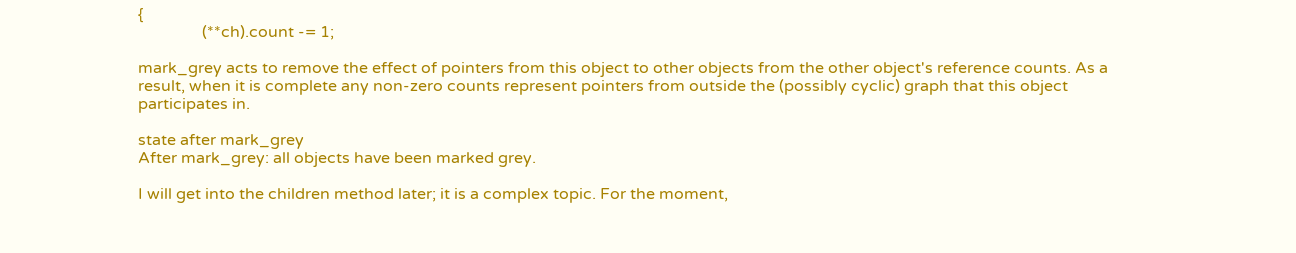{
                (**ch).count -= 1;

mark_grey acts to remove the effect of pointers from this object to other objects from the other object's reference counts. As a result, when it is complete any non-zero counts represent pointers from outside the (possibly cyclic) graph that this object participates in.

state after mark_grey
After mark_grey: all objects have been marked grey.

I will get into the children method later; it is a complex topic. For the moment,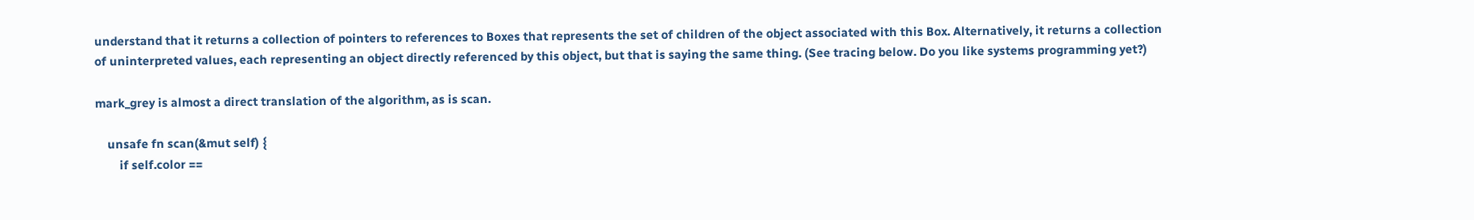understand that it returns a collection of pointers to references to Boxes that represents the set of children of the object associated with this Box. Alternatively, it returns a collection of uninterpreted values, each representing an object directly referenced by this object, but that is saying the same thing. (See tracing below. Do you like systems programming yet?)

mark_grey is almost a direct translation of the algorithm, as is scan.

    unsafe fn scan(&mut self) {
        if self.color ==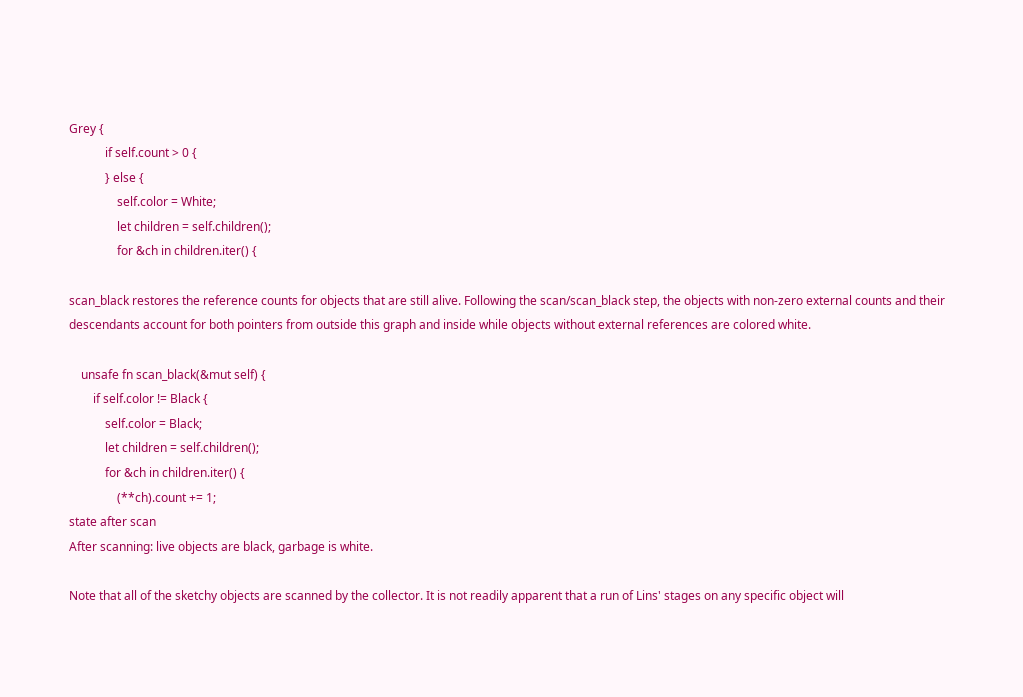Grey {
            if self.count > 0 {
            } else {
                self.color = White;
                let children = self.children();
                for &ch in children.iter() {

scan_black restores the reference counts for objects that are still alive. Following the scan/scan_black step, the objects with non-zero external counts and their descendants account for both pointers from outside this graph and inside while objects without external references are colored white.

    unsafe fn scan_black(&mut self) {
        if self.color != Black {
            self.color = Black;
            let children = self.children();
            for &ch in children.iter() {
                (**ch).count += 1;
state after scan
After scanning: live objects are black, garbage is white.

Note that all of the sketchy objects are scanned by the collector. It is not readily apparent that a run of Lins' stages on any specific object will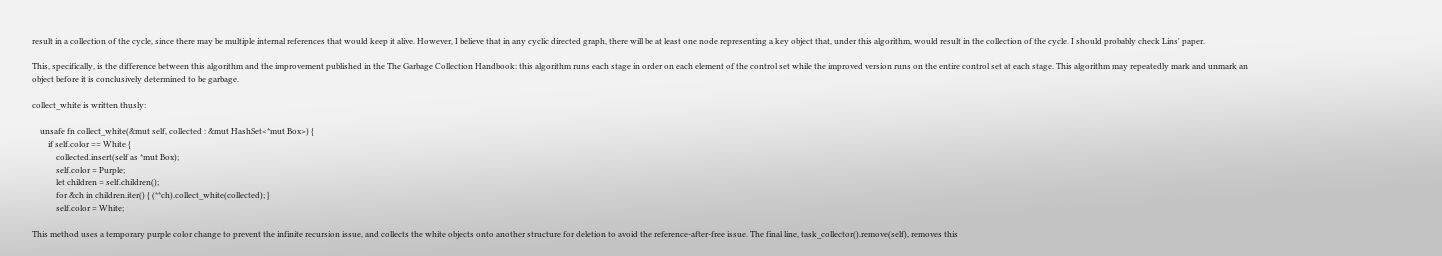result in a collection of the cycle, since there may be multiple internal references that would keep it alive. However, I believe that in any cyclic directed graph, there will be at least one node representing a key object that, under this algorithm, would result in the collection of the cycle. I should probably check Lins' paper.

This, specifically, is the difference between this algorithm and the improvement published in the The Garbage Collection Handbook: this algorithm runs each stage in order on each element of the control set while the improved version runs on the entire control set at each stage. This algorithm may repeatedly mark and unmark an object before it is conclusively determined to be garbage.

collect_white is written thusly:

    unsafe fn collect_white(&mut self, collected : &mut HashSet<*mut Box>) {
        if self.color == White {
            collected.insert(self as *mut Box);
            self.color = Purple;
            let children = self.children();
            for &ch in children.iter() { (**ch).collect_white(collected); }
            self.color = White;

This method uses a temporary purple color change to prevent the infinite recursion issue, and collects the white objects onto another structure for deletion to avoid the reference-after-free issue. The final line, task_collector().remove(self), removes this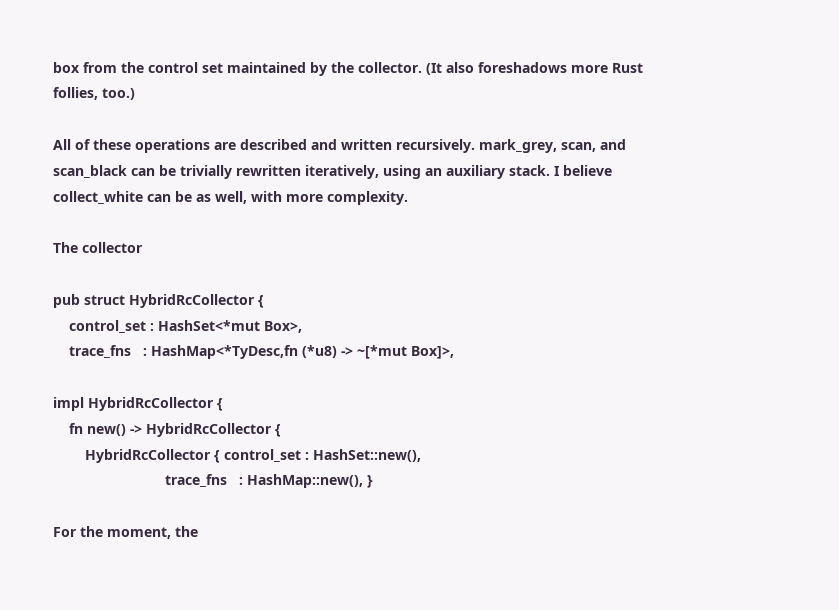box from the control set maintained by the collector. (It also foreshadows more Rust follies, too.)

All of these operations are described and written recursively. mark_grey, scan, and scan_black can be trivially rewritten iteratively, using an auxiliary stack. I believe collect_white can be as well, with more complexity.

The collector

pub struct HybridRcCollector {
    control_set : HashSet<*mut Box>,
    trace_fns   : HashMap<*TyDesc,fn (*u8) -> ~[*mut Box]>,

impl HybridRcCollector {
    fn new() -> HybridRcCollector {
        HybridRcCollector { control_set : HashSet::new(),
                            trace_fns   : HashMap::new(), }

For the moment, the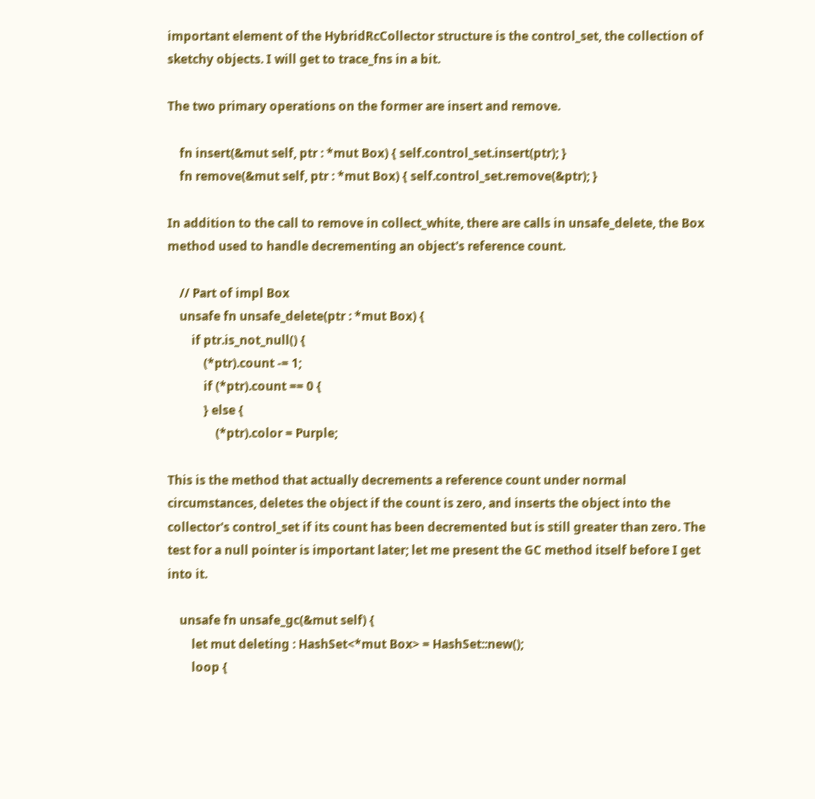important element of the HybridRcCollector structure is the control_set, the collection of sketchy objects. I will get to trace_fns in a bit.

The two primary operations on the former are insert and remove.

    fn insert(&mut self, ptr : *mut Box) { self.control_set.insert(ptr); }
    fn remove(&mut self, ptr : *mut Box) { self.control_set.remove(&ptr); }

In addition to the call to remove in collect_white, there are calls in unsafe_delete, the Box method used to handle decrementing an object's reference count.

    // Part of impl Box
    unsafe fn unsafe_delete(ptr : *mut Box) {
        if ptr.is_not_null() {
            (*ptr).count -= 1;
            if (*ptr).count == 0 {
            } else {
                (*ptr).color = Purple;

This is the method that actually decrements a reference count under normal circumstances, deletes the object if the count is zero, and inserts the object into the collector's control_set if its count has been decremented but is still greater than zero. The test for a null pointer is important later; let me present the GC method itself before I get into it.

    unsafe fn unsafe_gc(&mut self) {
        let mut deleting : HashSet<*mut Box> = HashSet::new();
        loop {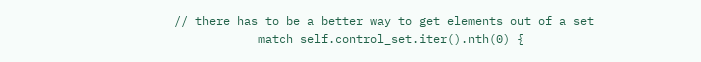// there has to be a better way to get elements out of a set
            match self.control_set.iter().nth(0) {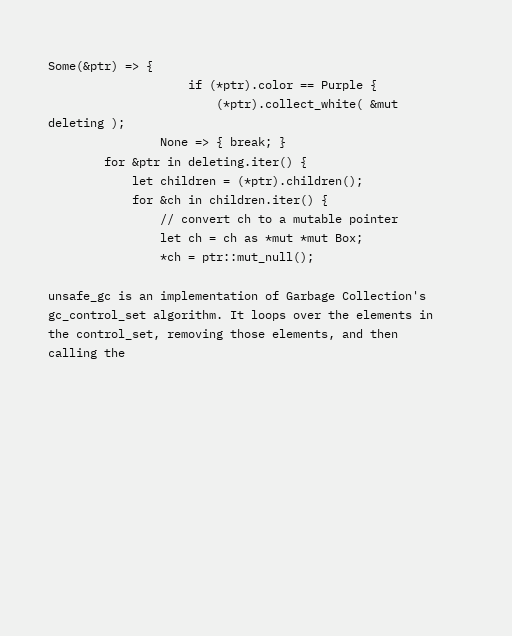Some(&ptr) => {
                    if (*ptr).color == Purple {
                        (*ptr).collect_white( &mut deleting );
                None => { break; }
        for &ptr in deleting.iter() {
            let children = (*ptr).children();
            for &ch in children.iter() {
                // convert ch to a mutable pointer
                let ch = ch as *mut *mut Box;
                *ch = ptr::mut_null();

unsafe_gc is an implementation of Garbage Collection's gc_control_set algorithm. It loops over the elements in the control_set, removing those elements, and then calling the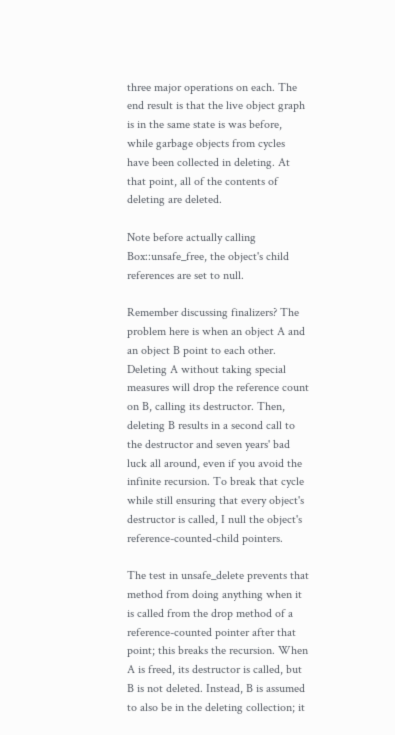three major operations on each. The end result is that the live object graph is in the same state is was before, while garbage objects from cycles have been collected in deleting. At that point, all of the contents of deleting are deleted.

Note before actually calling Box::unsafe_free, the object's child references are set to null.

Remember discussing finalizers? The problem here is when an object A and an object B point to each other. Deleting A without taking special measures will drop the reference count on B, calling its destructor. Then, deleting B results in a second call to the destructor and seven years' bad luck all around, even if you avoid the infinite recursion. To break that cycle while still ensuring that every object's destructor is called, I null the object's reference-counted-child pointers.

The test in unsafe_delete prevents that method from doing anything when it is called from the drop method of a reference-counted pointer after that point; this breaks the recursion. When A is freed, its destructor is called, but B is not deleted. Instead, B is assumed to also be in the deleting collection; it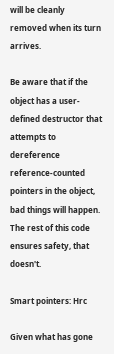will be cleanly removed when its turn arrives.

Be aware that if the object has a user-defined destructor that attempts to dereference reference-counted pointers in the object, bad things will happen. The rest of this code ensures safety, that doesn't.

Smart pointers: Hrc

Given what has gone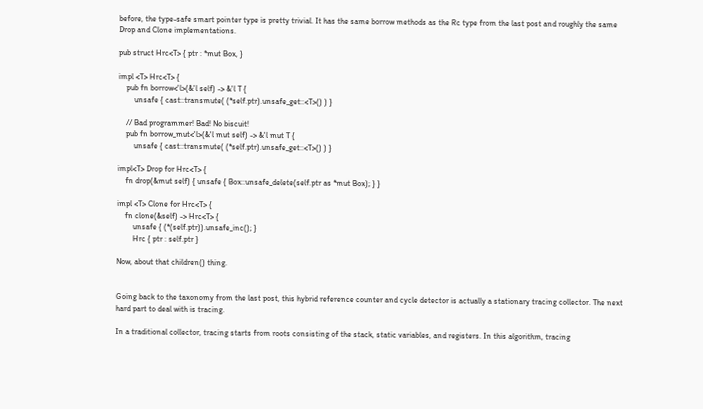before, the type-safe smart pointer type is pretty trivial. It has the same borrow methods as the Rc type from the last post and roughly the same Drop and Clone implementations.

pub struct Hrc<T> { ptr : *mut Box, }

impl <T> Hrc<T> {
    pub fn borrow<'l>(&'l self) -> &'l T {
        unsafe { cast::transmute( (*self.ptr).unsafe_get::<T>() ) }

    // Bad programmer! Bad! No biscuit!
    pub fn borrow_mut<'l>(&'l mut self) -> &'l mut T {
        unsafe { cast::transmute( (*self.ptr).unsafe_get::<T>() ) }

impl<T> Drop for Hrc<T> {
    fn drop(&mut self) { unsafe { Box::unsafe_delete(self.ptr as *mut Box); } }

impl <T> Clone for Hrc<T> {
    fn clone(&self) -> Hrc<T> {
        unsafe { (*(self.ptr)).unsafe_inc(); }
        Hrc { ptr : self.ptr }

Now, about that children() thing.


Going back to the taxonomy from the last post, this hybrid reference counter and cycle detector is actually a stationary tracing collector. The next hard part to deal with is tracing.

In a traditional collector, tracing starts from roots consisting of the stack, static variables, and registers. In this algorithm, tracing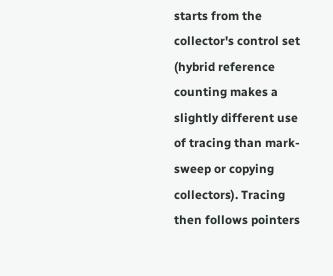starts from the collector's control set (hybrid reference counting makes a slightly different use of tracing than mark-sweep or copying collectors). Tracing then follows pointers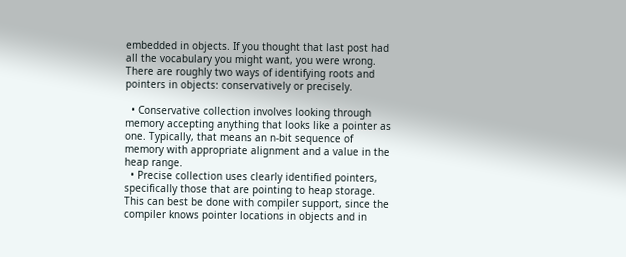embedded in objects. If you thought that last post had all the vocabulary you might want, you were wrong. There are roughly two ways of identifying roots and pointers in objects: conservatively or precisely.

  • Conservative collection involves looking through memory accepting anything that looks like a pointer as one. Typically, that means an n-bit sequence of memory with appropriate alignment and a value in the heap range.
  • Precise collection uses clearly identified pointers, specifically those that are pointing to heap storage. This can best be done with compiler support, since the compiler knows pointer locations in objects and in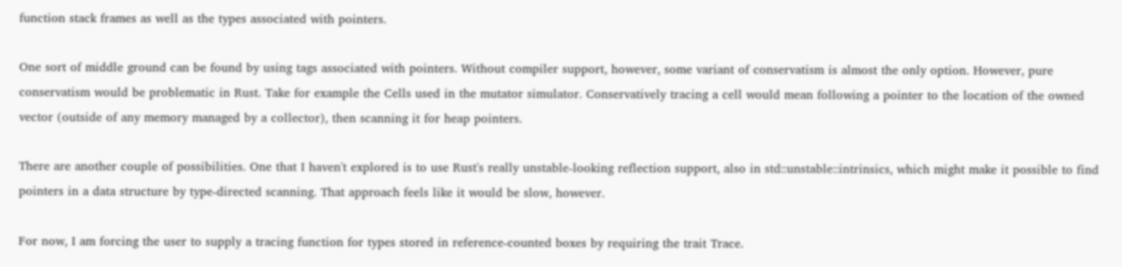function stack frames as well as the types associated with pointers.

One sort of middle ground can be found by using tags associated with pointers. Without compiler support, however, some variant of conservatism is almost the only option. However, pure conservatism would be problematic in Rust. Take for example the Cells used in the mutator simulator. Conservatively tracing a cell would mean following a pointer to the location of the owned vector (outside of any memory managed by a collector), then scanning it for heap pointers.

There are another couple of possibilities. One that I haven't explored is to use Rust's really unstable-looking reflection support, also in std::unstable::intrinsics, which might make it possible to find pointers in a data structure by type-directed scanning. That approach feels like it would be slow, however.

For now, I am forcing the user to supply a tracing function for types stored in reference-counted boxes by requiring the trait Trace.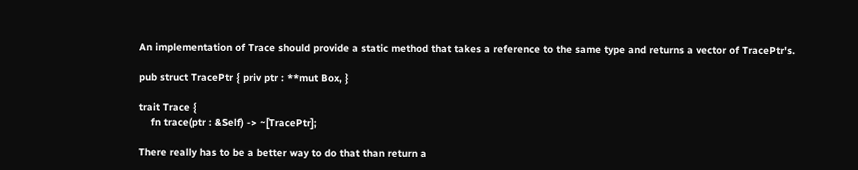An implementation of Trace should provide a static method that takes a reference to the same type and returns a vector of TracePtr's.

pub struct TracePtr { priv ptr : **mut Box, }

trait Trace {
    fn trace(ptr : &Self) -> ~[TracePtr];

There really has to be a better way to do that than return a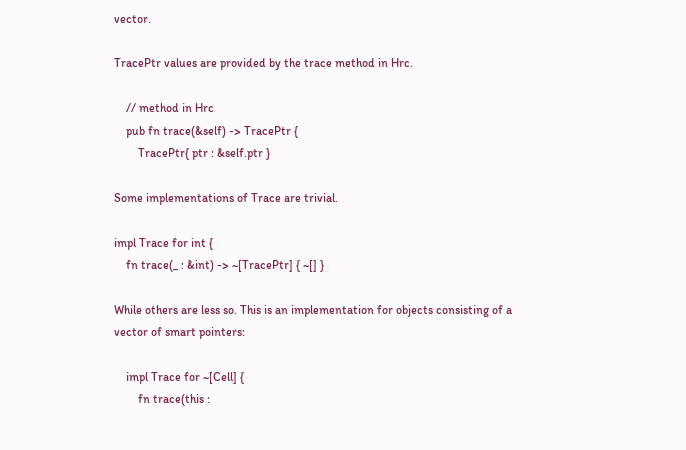vector.

TracePtr values are provided by the trace method in Hrc.

    // method in Hrc
    pub fn trace(&self) -> TracePtr {
        TracePtr{ ptr : &self.ptr }

Some implementations of Trace are trivial.

impl Trace for int {
    fn trace(_ : &int) -> ~[TracePtr] { ~[] }

While others are less so. This is an implementation for objects consisting of a vector of smart pointers:

    impl Trace for ~[Cell] {
        fn trace(this :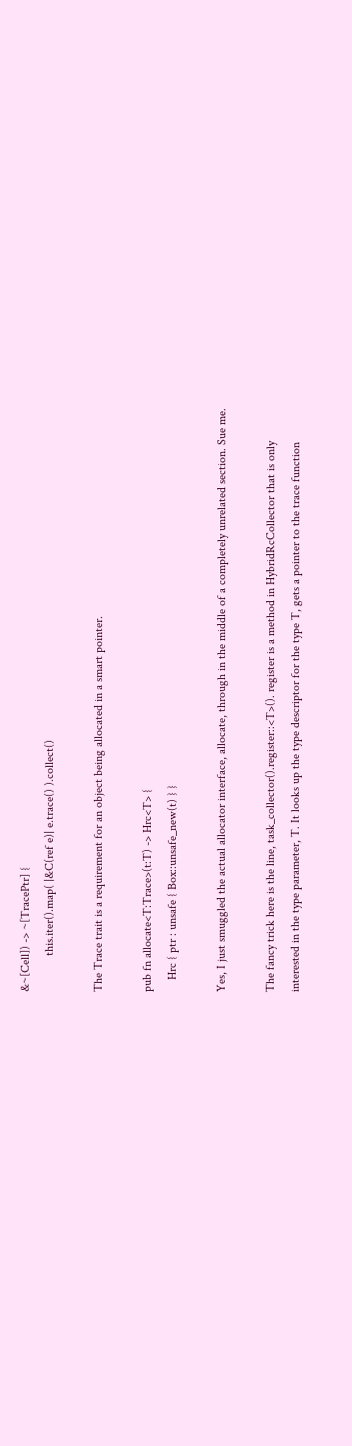&~[Cell]) -> ~[TracePtr] {
            this.iter().map( |&C(ref e)| e.trace() ).collect()

The Trace trait is a requirement for an object being allocated in a smart pointer.

pub fn allocate<T:Trace>(t:T) -> Hrc<T> {
    Hrc { ptr : unsafe { Box::unsafe_new(t) } }

Yes, I just smuggled the actual allocator interface, allocate, through in the middle of a completely unrelated section. Sue me.

The fancy trick here is the line, task_collector().register::<T>(). register is a method in HybridRcCollector that is only interested in the type parameter, T. It looks up the type descriptor for the type T, gets a pointer to the trace function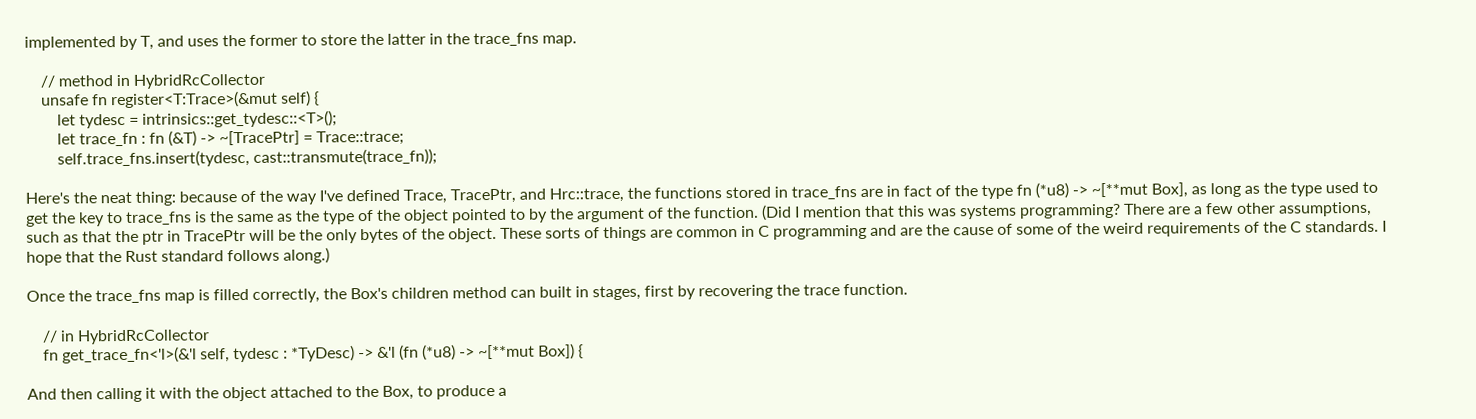implemented by T, and uses the former to store the latter in the trace_fns map.

    // method in HybridRcCollector
    unsafe fn register<T:Trace>(&mut self) {
        let tydesc = intrinsics::get_tydesc::<T>();
        let trace_fn : fn (&T) -> ~[TracePtr] = Trace::trace;
        self.trace_fns.insert(tydesc, cast::transmute(trace_fn));

Here's the neat thing: because of the way I've defined Trace, TracePtr, and Hrc::trace, the functions stored in trace_fns are in fact of the type fn (*u8) -> ~[**mut Box], as long as the type used to get the key to trace_fns is the same as the type of the object pointed to by the argument of the function. (Did I mention that this was systems programming? There are a few other assumptions, such as that the ptr in TracePtr will be the only bytes of the object. These sorts of things are common in C programming and are the cause of some of the weird requirements of the C standards. I hope that the Rust standard follows along.)

Once the trace_fns map is filled correctly, the Box's children method can built in stages, first by recovering the trace function.

    // in HybridRcCollector
    fn get_trace_fn<'l>(&'l self, tydesc : *TyDesc) -> &'l (fn (*u8) -> ~[**mut Box]) {

And then calling it with the object attached to the Box, to produce a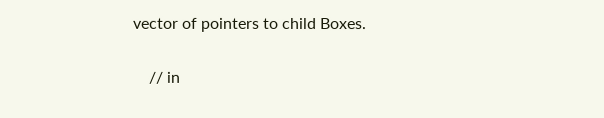vector of pointers to child Boxes.

    // in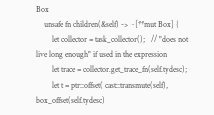Box
    unsafe fn children(&self) -> ~[**mut Box] {
        let collector = task_collector();   // "does not live long enough" if used in the expression
        let trace = collector.get_trace_fn(self.tydesc);
        let t = ptr::offset( cast::transmute(self), box_offset(self.tydesc)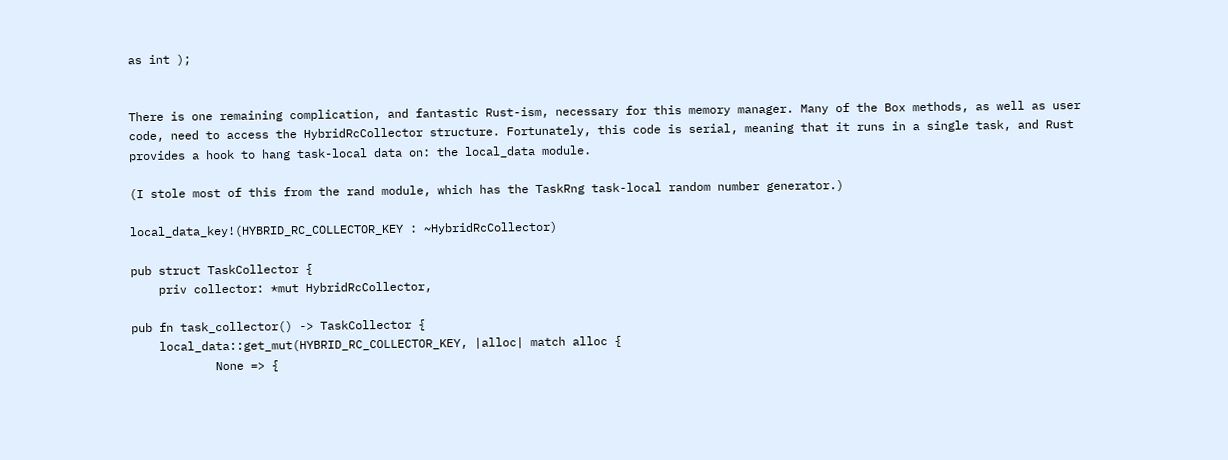as int );


There is one remaining complication, and fantastic Rust-ism, necessary for this memory manager. Many of the Box methods, as well as user code, need to access the HybridRcCollector structure. Fortunately, this code is serial, meaning that it runs in a single task, and Rust provides a hook to hang task-local data on: the local_data module.

(I stole most of this from the rand module, which has the TaskRng task-local random number generator.)

local_data_key!(HYBRID_RC_COLLECTOR_KEY : ~HybridRcCollector)

pub struct TaskCollector {
    priv collector: *mut HybridRcCollector,

pub fn task_collector() -> TaskCollector {
    local_data::get_mut(HYBRID_RC_COLLECTOR_KEY, |alloc| match alloc {
            None => {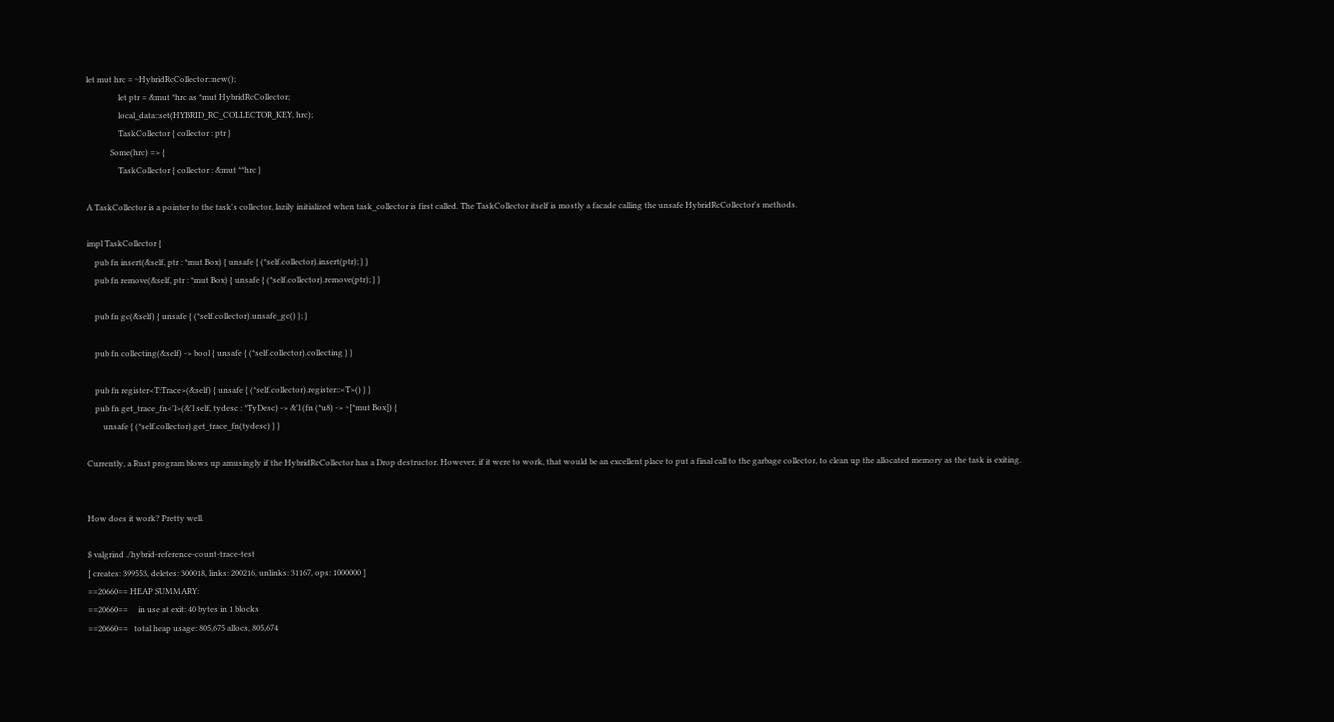let mut hrc = ~HybridRcCollector::new();
                let ptr = &mut *hrc as *mut HybridRcCollector;
                local_data::set(HYBRID_RC_COLLECTOR_KEY, hrc);
                TaskCollector { collector : ptr }
            Some(hrc) => {
                TaskCollector { collector : &mut **hrc }

A TaskCollector is a pointer to the task's collector, lazily initialized when task_collector is first called. The TaskCollector itself is mostly a facade calling the unsafe HybridRcCollector's methods.

impl TaskCollector {
    pub fn insert(&self, ptr : *mut Box) { unsafe { (*self.collector).insert(ptr); } }
    pub fn remove(&self, ptr : *mut Box) { unsafe { (*self.collector).remove(ptr); } }

    pub fn gc(&self) { unsafe { (*self.collector).unsafe_gc() }; }

    pub fn collecting(&self) -> bool { unsafe { (*self.collector).collecting } }

    pub fn register<T:Trace>(&self) { unsafe { (*self.collector).register::<T>() } }
    pub fn get_trace_fn<'l>(&'l self, tydesc : *TyDesc) -> &'l (fn (*u8) -> ~[*mut Box]) {
        unsafe { (*self.collector).get_trace_fn(tydesc) } }

Currently, a Rust program blows up amusingly if the HybridRcCollector has a Drop destructor. However, if it were to work, that would be an excellent place to put a final call to the garbage collector, to clean up the allocated memory as the task is exiting.


How does it work? Pretty well.

$ valgrind ./hybrid-reference-count-trace-test
[ creates: 399553, deletes: 300018, links: 200216, unlinks: 31167, ops: 1000000 ]
==20660== HEAP SUMMARY:
==20660==     in use at exit: 40 bytes in 1 blocks
==20660==   total heap usage: 805,675 allocs, 805,674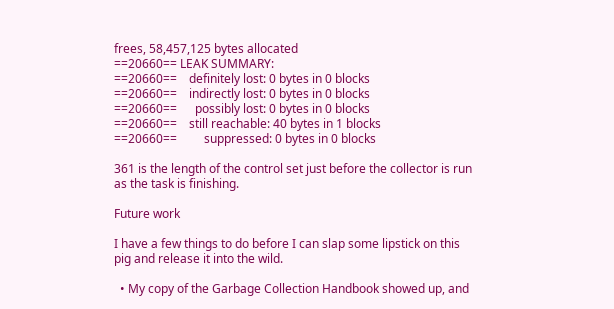frees, 58,457,125 bytes allocated
==20660== LEAK SUMMARY:
==20660==    definitely lost: 0 bytes in 0 blocks
==20660==    indirectly lost: 0 bytes in 0 blocks
==20660==      possibly lost: 0 bytes in 0 blocks
==20660==    still reachable: 40 bytes in 1 blocks
==20660==         suppressed: 0 bytes in 0 blocks

361 is the length of the control set just before the collector is run as the task is finishing.

Future work

I have a few things to do before I can slap some lipstick on this pig and release it into the wild.

  • My copy of the Garbage Collection Handbook showed up, and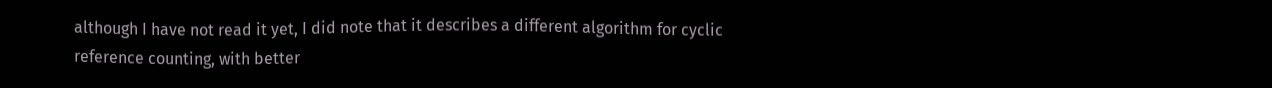although I have not read it yet, I did note that it describes a different algorithm for cyclic reference counting, with better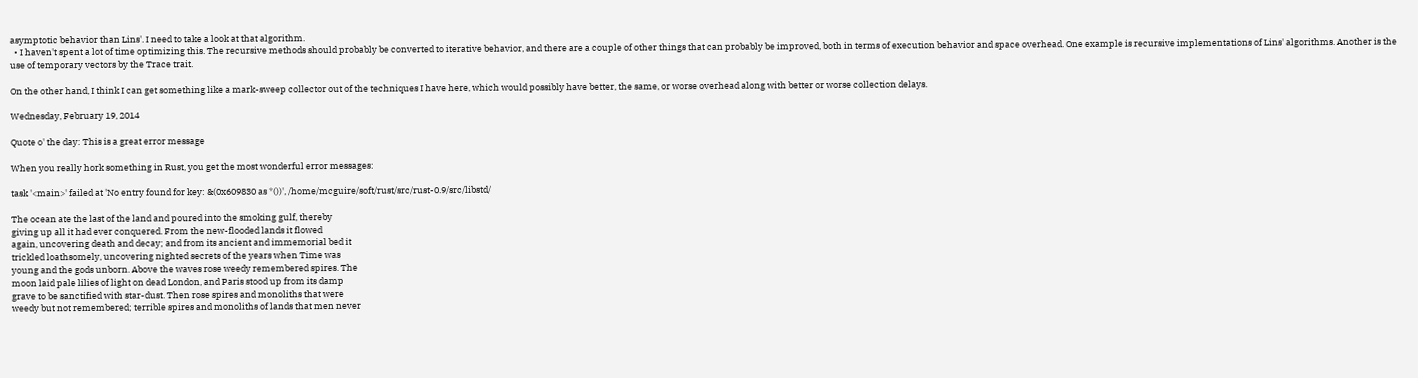asymptotic behavior than Lins'. I need to take a look at that algorithm.
  • I haven't spent a lot of time optimizing this. The recursive methods should probably be converted to iterative behavior, and there are a couple of other things that can probably be improved, both in terms of execution behavior and space overhead. One example is recursive implementations of Lins' algorithms. Another is the use of temporary vectors by the Trace trait.

On the other hand, I think I can get something like a mark-sweep collector out of the techniques I have here, which would possibly have better, the same, or worse overhead along with better or worse collection delays.

Wednesday, February 19, 2014

Quote o' the day: This is a great error message

When you really hork something in Rust, you get the most wonderful error messages:

task '<main>' failed at 'No entry found for key: &(0x609830 as *())', /home/mcguire/soft/rust/src/rust-0.9/src/libstd/

The ocean ate the last of the land and poured into the smoking gulf, thereby
giving up all it had ever conquered. From the new-flooded lands it flowed
again, uncovering death and decay; and from its ancient and immemorial bed it
trickled loathsomely, uncovering nighted secrets of the years when Time was
young and the gods unborn. Above the waves rose weedy remembered spires. The
moon laid pale lilies of light on dead London, and Paris stood up from its damp
grave to be sanctified with star-dust. Then rose spires and monoliths that were
weedy but not remembered; terrible spires and monoliths of lands that men never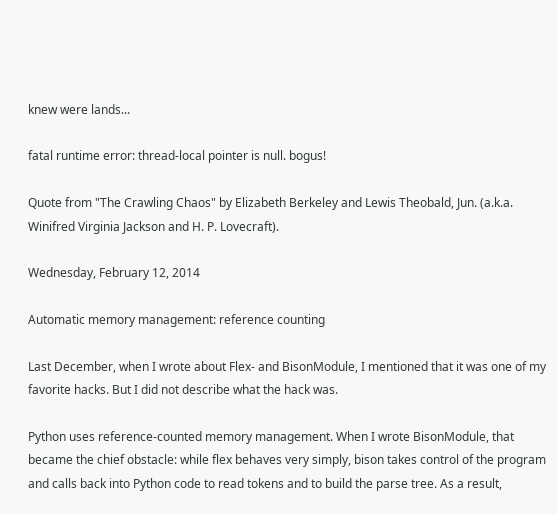knew were lands...

fatal runtime error: thread-local pointer is null. bogus!

Quote from "The Crawling Chaos" by Elizabeth Berkeley and Lewis Theobald, Jun. (a.k.a. Winifred Virginia Jackson and H. P. Lovecraft).

Wednesday, February 12, 2014

Automatic memory management: reference counting

Last December, when I wrote about Flex- and BisonModule, I mentioned that it was one of my favorite hacks. But I did not describe what the hack was.

Python uses reference-counted memory management. When I wrote BisonModule, that became the chief obstacle: while flex behaves very simply, bison takes control of the program and calls back into Python code to read tokens and to build the parse tree. As a result,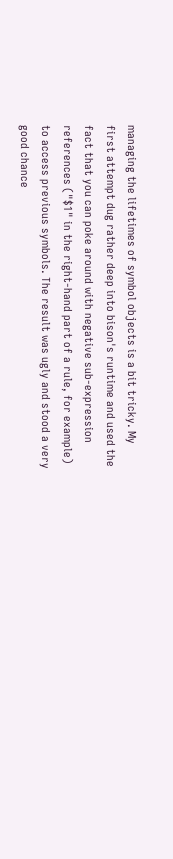managing the lifetimes of symbol objects is a bit tricky. My first attempt dug rather deep into bison's runtime and used the fact that you can poke around with negative sub-expression references ("$1" in the right-hand part of a rule, for example) to access previous symbols. The result was ugly and stood a very good chance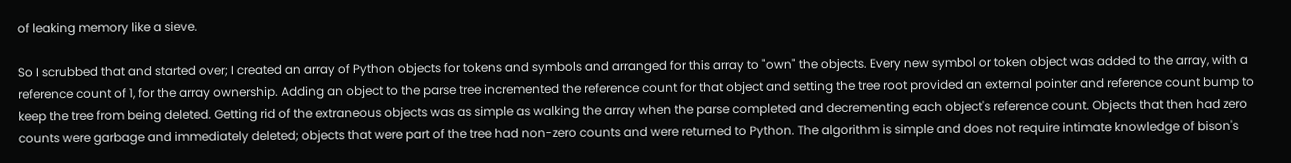of leaking memory like a sieve.

So I scrubbed that and started over; I created an array of Python objects for tokens and symbols and arranged for this array to "own" the objects. Every new symbol or token object was added to the array, with a reference count of 1, for the array ownership. Adding an object to the parse tree incremented the reference count for that object and setting the tree root provided an external pointer and reference count bump to keep the tree from being deleted. Getting rid of the extraneous objects was as simple as walking the array when the parse completed and decrementing each object's reference count. Objects that then had zero counts were garbage and immediately deleted; objects that were part of the tree had non-zero counts and were returned to Python. The algorithm is simple and does not require intimate knowledge of bison's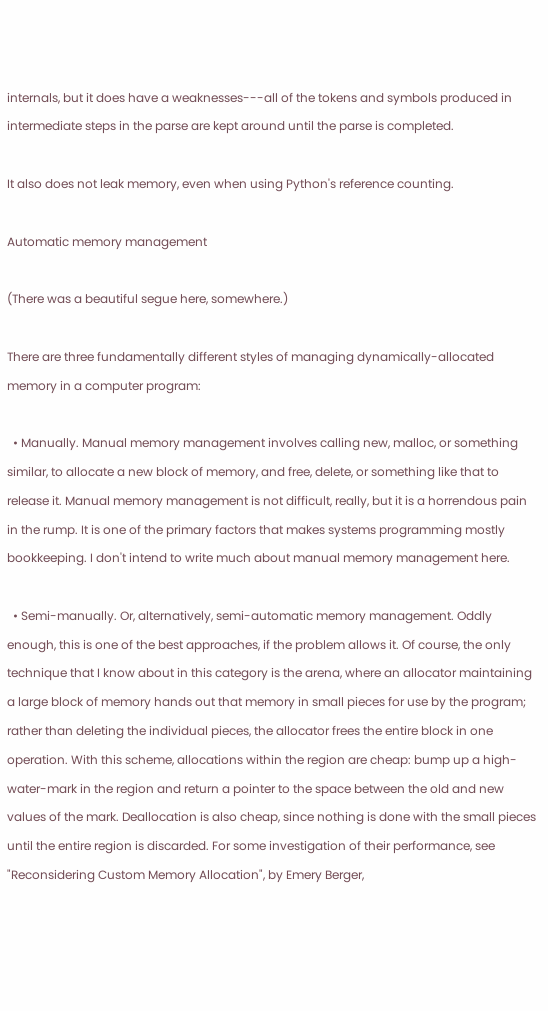internals, but it does have a weaknesses---all of the tokens and symbols produced in intermediate steps in the parse are kept around until the parse is completed.

It also does not leak memory, even when using Python's reference counting.

Automatic memory management

(There was a beautiful segue here, somewhere.)

There are three fundamentally different styles of managing dynamically-allocated memory in a computer program:

  • Manually. Manual memory management involves calling new, malloc, or something similar, to allocate a new block of memory, and free, delete, or something like that to release it. Manual memory management is not difficult, really, but it is a horrendous pain in the rump. It is one of the primary factors that makes systems programming mostly bookkeeping. I don't intend to write much about manual memory management here.

  • Semi-manually. Or, alternatively, semi-automatic memory management. Oddly enough, this is one of the best approaches, if the problem allows it. Of course, the only technique that I know about in this category is the arena, where an allocator maintaining a large block of memory hands out that memory in small pieces for use by the program; rather than deleting the individual pieces, the allocator frees the entire block in one operation. With this scheme, allocations within the region are cheap: bump up a high-water-mark in the region and return a pointer to the space between the old and new values of the mark. Deallocation is also cheap, since nothing is done with the small pieces until the entire region is discarded. For some investigation of their performance, see "Reconsidering Custom Memory Allocation", by Emery Berger,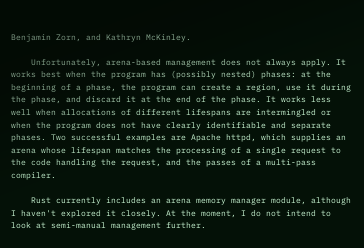Benjamin Zorn, and Kathryn McKinley.

    Unfortunately, arena-based management does not always apply. It works best when the program has (possibly nested) phases: at the beginning of a phase, the program can create a region, use it during the phase, and discard it at the end of the phase. It works less well when allocations of different lifespans are intermingled or when the program does not have clearly identifiable and separate phases. Two successful examples are Apache httpd, which supplies an arena whose lifespan matches the processing of a single request to the code handling the request, and the passes of a multi-pass compiler.

    Rust currently includes an arena memory manager module, although I haven't explored it closely. At the moment, I do not intend to look at semi-manual management further.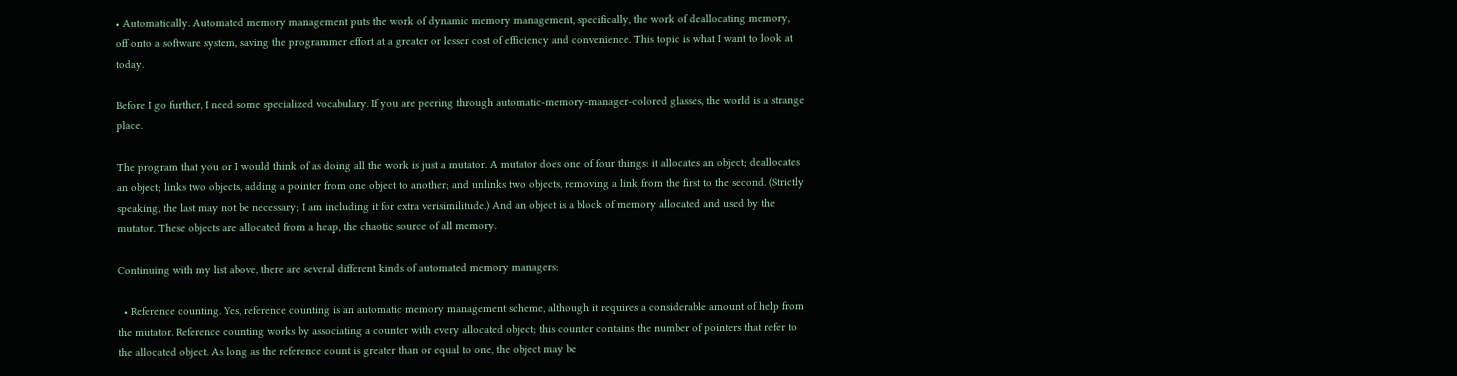• Automatically. Automated memory management puts the work of dynamic memory management, specifically, the work of deallocating memory, off onto a software system, saving the programmer effort at a greater or lesser cost of efficiency and convenience. This topic is what I want to look at today.

Before I go further, I need some specialized vocabulary. If you are peering through automatic-memory-manager-colored glasses, the world is a strange place.

The program that you or I would think of as doing all the work is just a mutator. A mutator does one of four things: it allocates an object; deallocates an object; links two objects, adding a pointer from one object to another; and unlinks two objects, removing a link from the first to the second. (Strictly speaking, the last may not be necessary; I am including it for extra verisimilitude.) And an object is a block of memory allocated and used by the mutator. These objects are allocated from a heap, the chaotic source of all memory.

Continuing with my list above, there are several different kinds of automated memory managers:

  • Reference counting. Yes, reference counting is an automatic memory management scheme, although it requires a considerable amount of help from the mutator. Reference counting works by associating a counter with every allocated object; this counter contains the number of pointers that refer to the allocated object. As long as the reference count is greater than or equal to one, the object may be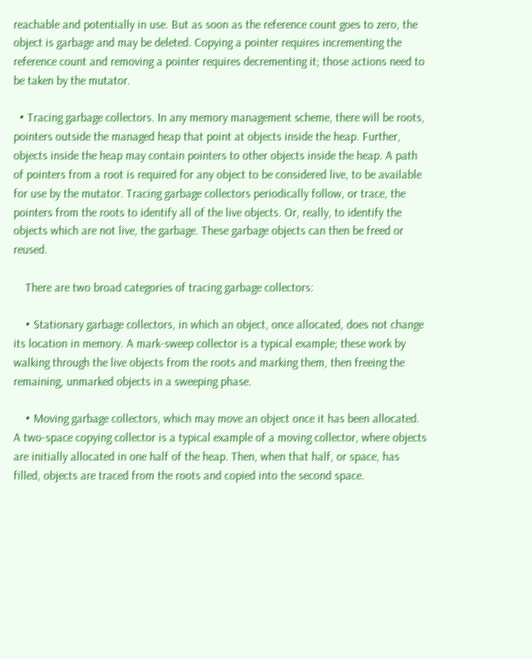reachable and potentially in use. But as soon as the reference count goes to zero, the object is garbage and may be deleted. Copying a pointer requires incrementing the reference count and removing a pointer requires decrementing it; those actions need to be taken by the mutator.

  • Tracing garbage collectors. In any memory management scheme, there will be roots, pointers outside the managed heap that point at objects inside the heap. Further, objects inside the heap may contain pointers to other objects inside the heap. A path of pointers from a root is required for any object to be considered live, to be available for use by the mutator. Tracing garbage collectors periodically follow, or trace, the pointers from the roots to identify all of the live objects. Or, really, to identify the objects which are not live, the garbage. These garbage objects can then be freed or reused.

    There are two broad categories of tracing garbage collectors:

    • Stationary garbage collectors, in which an object, once allocated, does not change its location in memory. A mark-sweep collector is a typical example; these work by walking through the live objects from the roots and marking them, then freeing the remaining, unmarked objects in a sweeping phase.

    • Moving garbage collectors, which may move an object once it has been allocated. A two-space copying collector is a typical example of a moving collector, where objects are initially allocated in one half of the heap. Then, when that half, or space, has filled, objects are traced from the roots and copied into the second space.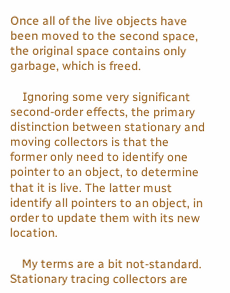Once all of the live objects have been moved to the second space, the original space contains only garbage, which is freed.

    Ignoring some very significant second-order effects, the primary distinction between stationary and moving collectors is that the former only need to identify one pointer to an object, to determine that it is live. The latter must identify all pointers to an object, in order to update them with its new location.

    My terms are a bit not-standard. Stationary tracing collectors are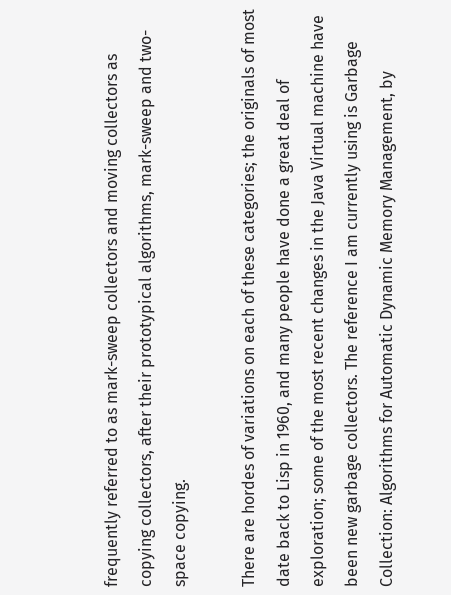frequently referred to as mark-sweep collectors and moving collectors as copying collectors, after their prototypical algorithms, mark-sweep and two-space copying.

There are hordes of variations on each of these categories; the originals of most date back to Lisp in 1960, and many people have done a great deal of exploration; some of the most recent changes in the Java Virtual machine have been new garbage collectors. The reference I am currently using is Garbage Collection: Algorithms for Automatic Dynamic Memory Management, by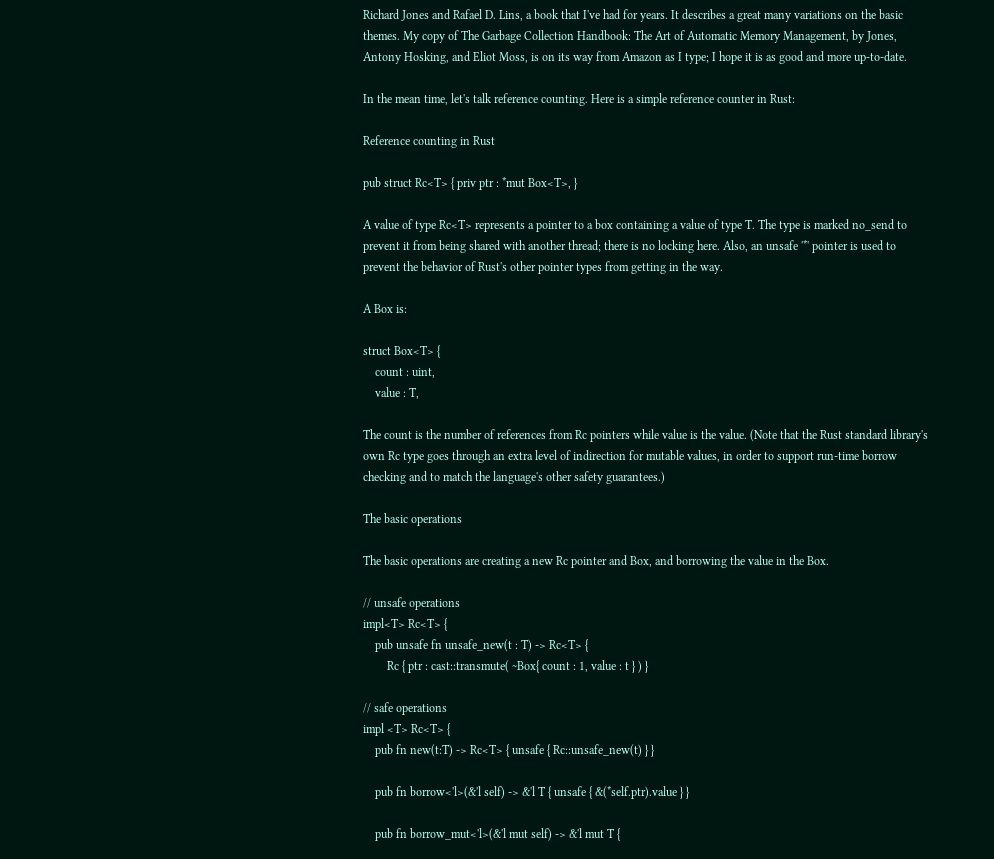Richard Jones and Rafael D. Lins, a book that I've had for years. It describes a great many variations on the basic themes. My copy of The Garbage Collection Handbook: The Art of Automatic Memory Management, by Jones, Antony Hosking, and Eliot Moss, is on its way from Amazon as I type; I hope it is as good and more up-to-date.

In the mean time, let's talk reference counting. Here is a simple reference counter in Rust:

Reference counting in Rust

pub struct Rc<T> { priv ptr : *mut Box<T>, }

A value of type Rc<T> represents a pointer to a box containing a value of type T. The type is marked no_send to prevent it from being shared with another thread; there is no locking here. Also, an unsafe '*' pointer is used to prevent the behavior of Rust's other pointer types from getting in the way.

A Box is:

struct Box<T> {
    count : uint,
    value : T,

The count is the number of references from Rc pointers while value is the value. (Note that the Rust standard library's own Rc type goes through an extra level of indirection for mutable values, in order to support run-time borrow checking and to match the language's other safety guarantees.)

The basic operations

The basic operations are creating a new Rc pointer and Box, and borrowing the value in the Box.

// unsafe operations
impl<T> Rc<T> {
    pub unsafe fn unsafe_new(t : T) -> Rc<T> {
        Rc { ptr : cast::transmute( ~Box{ count : 1, value : t } ) }

// safe operations
impl <T> Rc<T> {
    pub fn new(t:T) -> Rc<T> { unsafe { Rc::unsafe_new(t) } }

    pub fn borrow<'l>(&'l self) -> &'l T { unsafe { &(*self.ptr).value } }

    pub fn borrow_mut<'l>(&'l mut self) -> &'l mut T {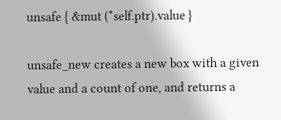unsafe { &mut (*self.ptr).value }

unsafe_new creates a new box with a given value and a count of one, and returns a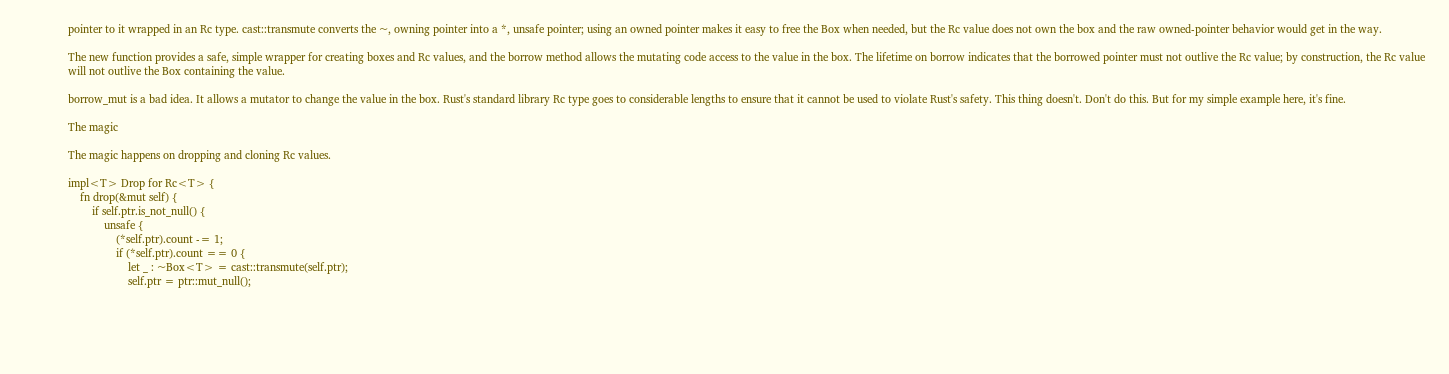pointer to it wrapped in an Rc type. cast::transmute converts the ~, owning pointer into a *, unsafe pointer; using an owned pointer makes it easy to free the Box when needed, but the Rc value does not own the box and the raw owned-pointer behavior would get in the way.

The new function provides a safe, simple wrapper for creating boxes and Rc values, and the borrow method allows the mutating code access to the value in the box. The lifetime on borrow indicates that the borrowed pointer must not outlive the Rc value; by construction, the Rc value will not outlive the Box containing the value.

borrow_mut is a bad idea. It allows a mutator to change the value in the box. Rust's standard library Rc type goes to considerable lengths to ensure that it cannot be used to violate Rust's safety. This thing doesn't. Don't do this. But for my simple example here, it's fine.

The magic

The magic happens on dropping and cloning Rc values.

impl<T> Drop for Rc<T> {
    fn drop(&mut self) {
        if self.ptr.is_not_null() {
            unsafe {
                (*self.ptr).count -= 1;
                if (*self.ptr).count == 0 {
                    let _ : ~Box<T> = cast::transmute(self.ptr);
                    self.ptr = ptr::mut_null();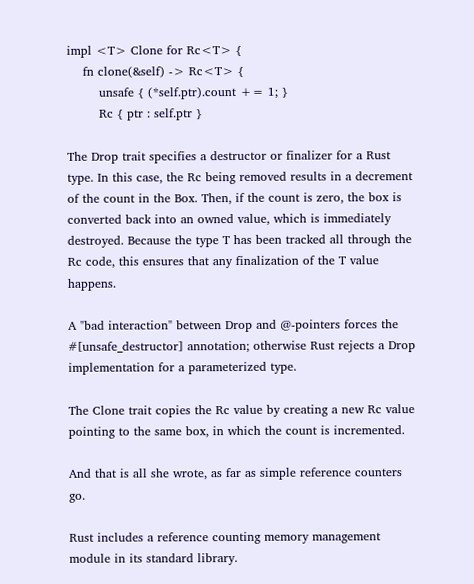impl <T> Clone for Rc<T> {
    fn clone(&self) -> Rc<T> {
        unsafe { (*self.ptr).count += 1; }
        Rc { ptr : self.ptr }

The Drop trait specifies a destructor or finalizer for a Rust type. In this case, the Rc being removed results in a decrement of the count in the Box. Then, if the count is zero, the box is converted back into an owned value, which is immediately destroyed. Because the type T has been tracked all through the Rc code, this ensures that any finalization of the T value happens.

A "bad interaction" between Drop and @-pointers forces the #[unsafe_destructor] annotation; otherwise Rust rejects a Drop implementation for a parameterized type.

The Clone trait copies the Rc value by creating a new Rc value pointing to the same box, in which the count is incremented.

And that is all she wrote, as far as simple reference counters go.

Rust includes a reference counting memory management module in its standard library.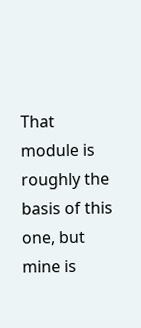That module is roughly the basis of this one, but mine is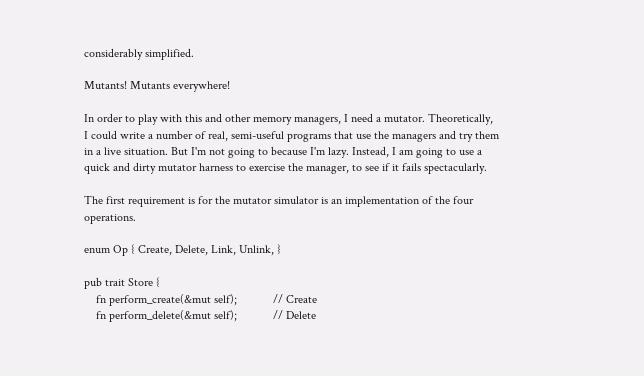considerably simplified.

Mutants! Mutants everywhere!

In order to play with this and other memory managers, I need a mutator. Theoretically, I could write a number of real, semi-useful programs that use the managers and try them in a live situation. But I'm not going to because I'm lazy. Instead, I am going to use a quick and dirty mutator harness to exercise the manager, to see if it fails spectacularly.

The first requirement is for the mutator simulator is an implementation of the four operations.

enum Op { Create, Delete, Link, Unlink, }

pub trait Store {
    fn perform_create(&mut self);            // Create
    fn perform_delete(&mut self);            // Delete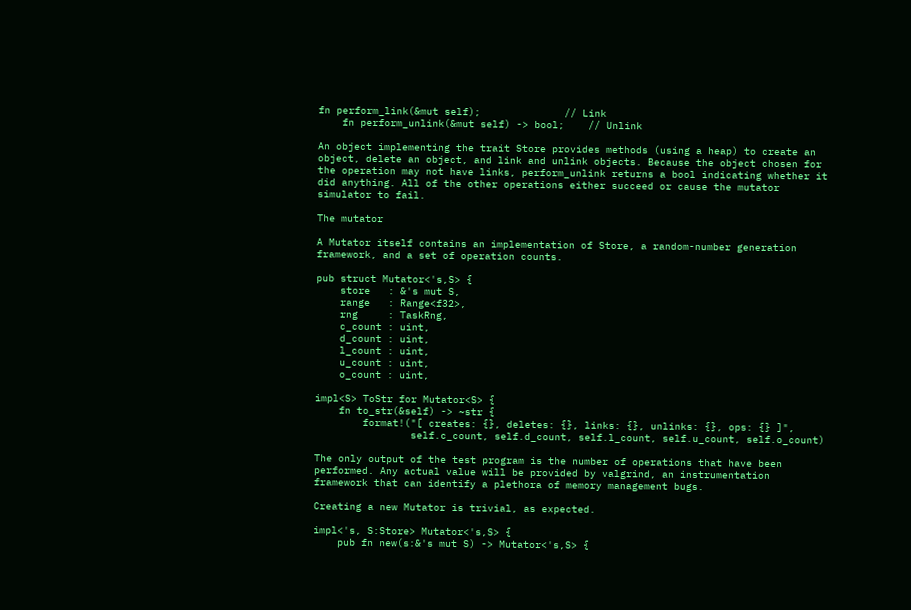fn perform_link(&mut self);              // Link
    fn perform_unlink(&mut self) -> bool;    // Unlink

An object implementing the trait Store provides methods (using a heap) to create an object, delete an object, and link and unlink objects. Because the object chosen for the operation may not have links, perform_unlink returns a bool indicating whether it did anything. All of the other operations either succeed or cause the mutator simulator to fail.

The mutator

A Mutator itself contains an implementation of Store, a random-number generation framework, and a set of operation counts.

pub struct Mutator<'s,S> {
    store   : &'s mut S,
    range   : Range<f32>,
    rng     : TaskRng,
    c_count : uint,
    d_count : uint,
    l_count : uint,
    u_count : uint,
    o_count : uint,

impl<S> ToStr for Mutator<S> {
    fn to_str(&self) -> ~str {
        format!("[ creates: {}, deletes: {}, links: {}, unlinks: {}, ops: {} ]",
                self.c_count, self.d_count, self.l_count, self.u_count, self.o_count)

The only output of the test program is the number of operations that have been performed. Any actual value will be provided by valgrind, an instrumentation framework that can identify a plethora of memory management bugs.

Creating a new Mutator is trivial, as expected.

impl<'s, S:Store> Mutator<'s,S> {
    pub fn new(s:&'s mut S) -> Mutator<'s,S> {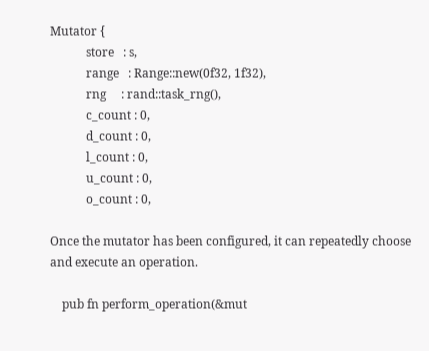Mutator {
            store   : s,
            range   : Range::new(0f32, 1f32),
            rng     : rand::task_rng(),
            c_count : 0,
            d_count : 0,
            l_count : 0,
            u_count : 0,
            o_count : 0,

Once the mutator has been configured, it can repeatedly choose and execute an operation.

    pub fn perform_operation(&mut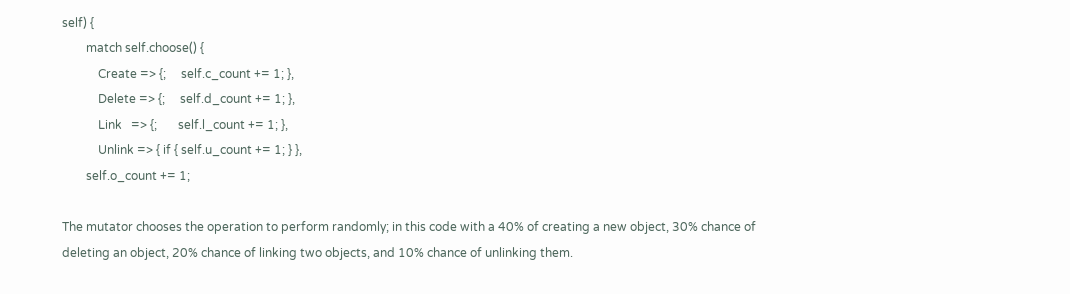self) {
        match self.choose() {
            Create => {;     self.c_count += 1; },
            Delete => {;     self.d_count += 1; },
            Link   => {;       self.l_count += 1; },
            Unlink => { if { self.u_count += 1; } },
        self.o_count += 1;

The mutator chooses the operation to perform randomly; in this code with a 40% of creating a new object, 30% chance of deleting an object, 20% chance of linking two objects, and 10% chance of unlinking them.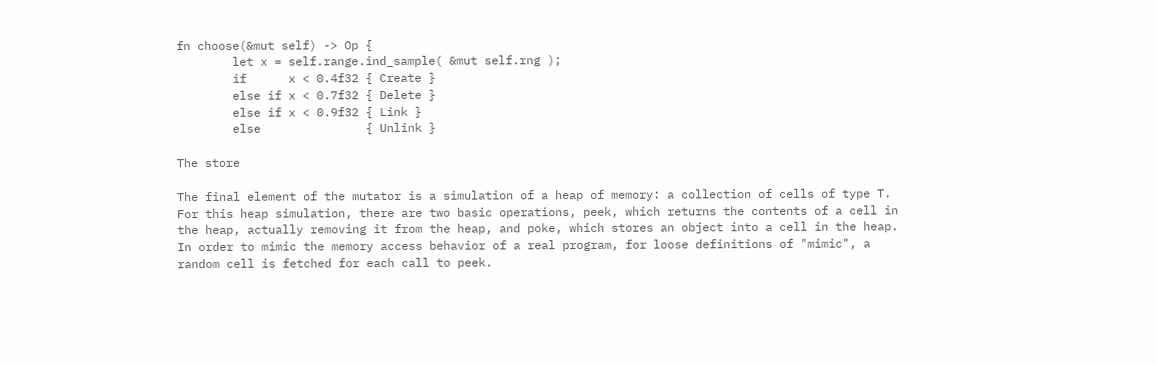fn choose(&mut self) -> Op {
        let x = self.range.ind_sample( &mut self.rng );
        if      x < 0.4f32 { Create }
        else if x < 0.7f32 { Delete }
        else if x < 0.9f32 { Link }
        else               { Unlink }

The store

The final element of the mutator is a simulation of a heap of memory: a collection of cells of type T. For this heap simulation, there are two basic operations, peek, which returns the contents of a cell in the heap, actually removing it from the heap, and poke, which stores an object into a cell in the heap. In order to mimic the memory access behavior of a real program, for loose definitions of "mimic", a random cell is fetched for each call to peek.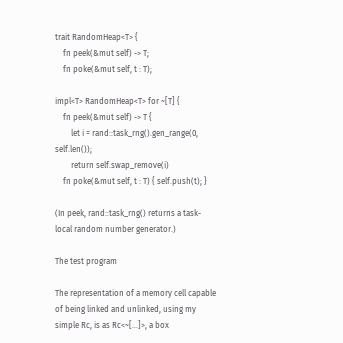trait RandomHeap<T> {
    fn peek(&mut self) -> T;
    fn poke(&mut self, t : T);

impl<T> RandomHeap<T> for ~[T] {
    fn peek(&mut self) -> T {
        let i = rand::task_rng().gen_range(0, self.len());
        return self.swap_remove(i)
    fn poke(&mut self, t : T) { self.push(t); }

(In peek, rand::task_rng() returns a task-local random number generator.)

The test program

The representation of a memory cell capable of being linked and unlinked, using my simple Rc, is as Rc<~[...]>, a box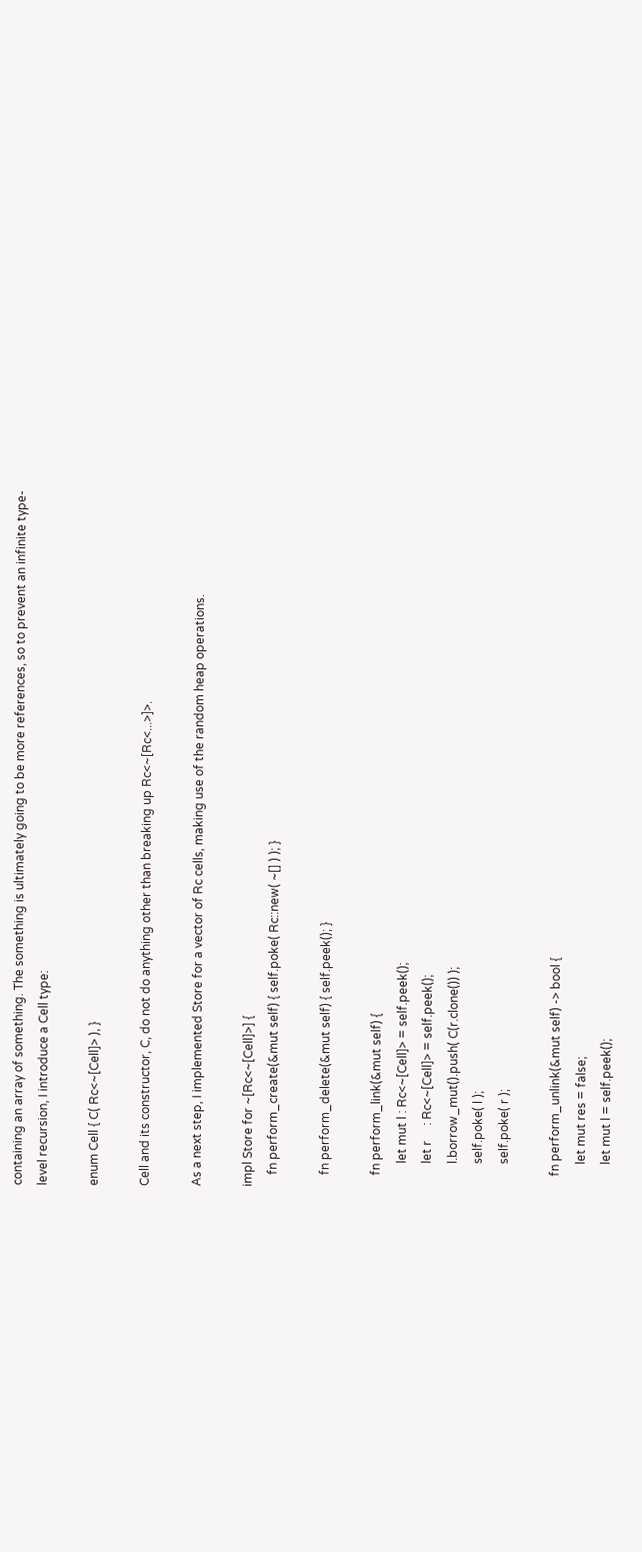containing an array of something. The something is ultimately going to be more references, so to prevent an infinite type-level recursion, I introduce a Cell type:

enum Cell { C( Rc<~[Cell]> ), }

Cell and its constructor, C, do not do anything other than breaking up Rc<~[Rc<...>]>.

As a next step, I implemented Store for a vector of Rc cells, making use of the random heap operations.

impl Store for ~[Rc<~[Cell]>] {
    fn perform_create(&mut self) { self.poke( Rc::new( ~[] ) ); }

    fn perform_delete(&mut self) { self.peek(); }

    fn perform_link(&mut self) {
        let mut l : Rc<~[Cell]> = self.peek();
        let r     : Rc<~[Cell]> = self.peek();
        l.borrow_mut().push( C(r.clone()) );
        self.poke( l );
        self.poke( r );

    fn perform_unlink(&mut self) -> bool {
        let mut res = false;
        let mut l = self.peek();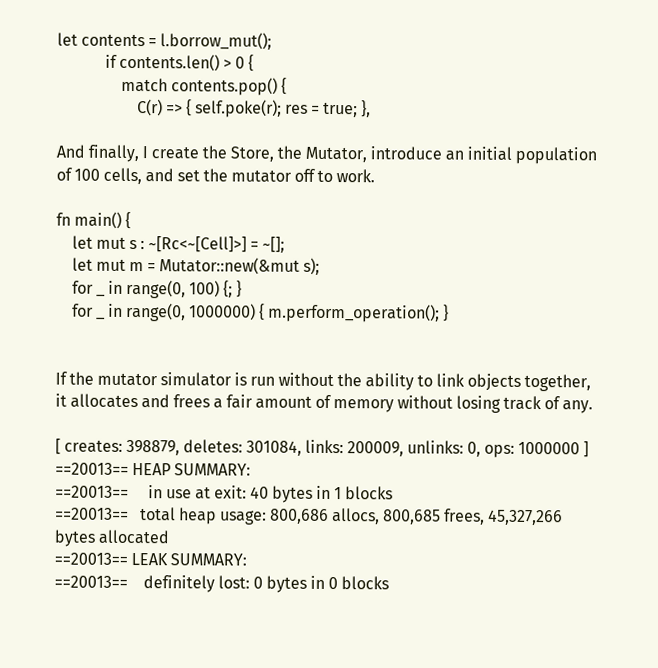let contents = l.borrow_mut();
            if contents.len() > 0 {
                match contents.pop() {
                    C(r) => { self.poke(r); res = true; },

And finally, I create the Store, the Mutator, introduce an initial population of 100 cells, and set the mutator off to work.

fn main() {
    let mut s : ~[Rc<~[Cell]>] = ~[];
    let mut m = Mutator::new(&mut s);
    for _ in range(0, 100) {; }
    for _ in range(0, 1000000) { m.perform_operation(); }


If the mutator simulator is run without the ability to link objects together, it allocates and frees a fair amount of memory without losing track of any.

[ creates: 398879, deletes: 301084, links: 200009, unlinks: 0, ops: 1000000 ]
==20013== HEAP SUMMARY:
==20013==     in use at exit: 40 bytes in 1 blocks
==20013==   total heap usage: 800,686 allocs, 800,685 frees, 45,327,266 bytes allocated
==20013== LEAK SUMMARY:
==20013==    definitely lost: 0 bytes in 0 blocks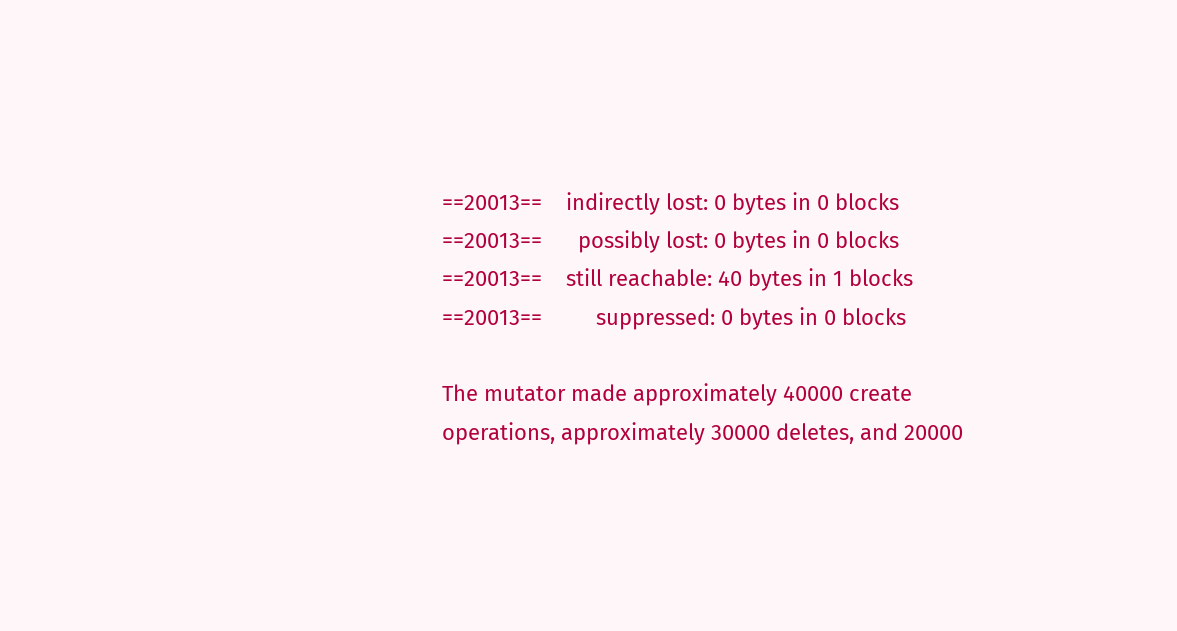==20013==    indirectly lost: 0 bytes in 0 blocks
==20013==      possibly lost: 0 bytes in 0 blocks
==20013==    still reachable: 40 bytes in 1 blocks
==20013==         suppressed: 0 bytes in 0 blocks

The mutator made approximately 40000 create operations, approximately 30000 deletes, and 20000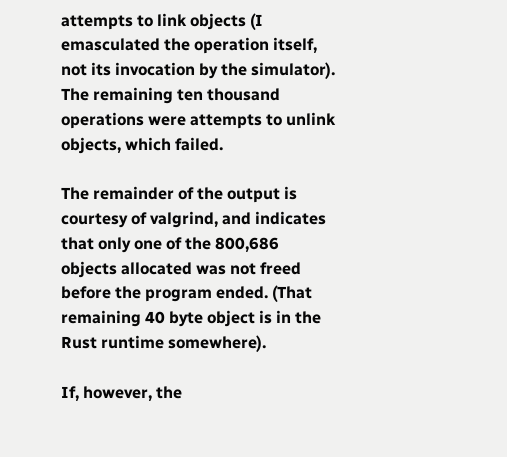attempts to link objects (I emasculated the operation itself, not its invocation by the simulator). The remaining ten thousand operations were attempts to unlink objects, which failed.

The remainder of the output is courtesy of valgrind, and indicates that only one of the 800,686 objects allocated was not freed before the program ended. (That remaining 40 byte object is in the Rust runtime somewhere).

If, however, the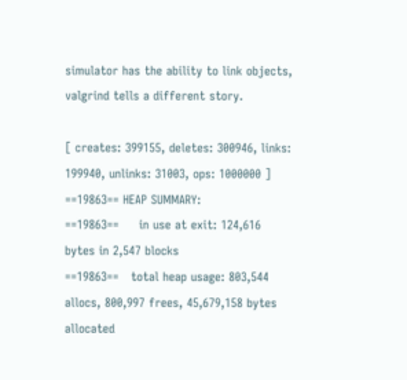simulator has the ability to link objects, valgrind tells a different story.

[ creates: 399155, deletes: 300946, links: 199940, unlinks: 31003, ops: 1000000 ]
==19863== HEAP SUMMARY:
==19863==     in use at exit: 124,616 bytes in 2,547 blocks
==19863==   total heap usage: 803,544 allocs, 800,997 frees, 45,679,158 bytes allocated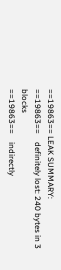==19863== LEAK SUMMARY:
==19863==    definitely lost: 240 bytes in 3 blocks
==19863==    indirectly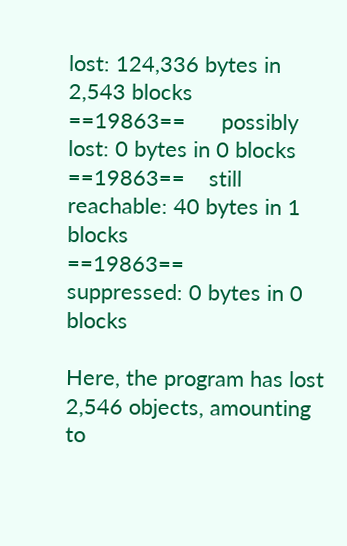lost: 124,336 bytes in 2,543 blocks
==19863==      possibly lost: 0 bytes in 0 blocks
==19863==    still reachable: 40 bytes in 1 blocks
==19863==         suppressed: 0 bytes in 0 blocks

Here, the program has lost 2,546 objects, amounting to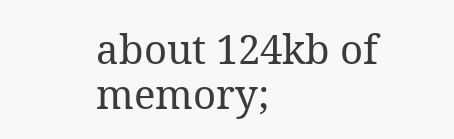about 124kb of memory;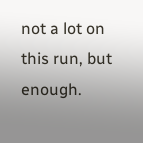not a lot on this run, but enough.